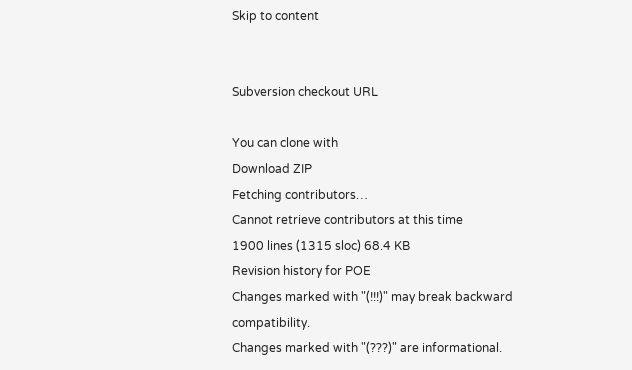Skip to content


Subversion checkout URL

You can clone with
Download ZIP
Fetching contributors…
Cannot retrieve contributors at this time
1900 lines (1315 sloc) 68.4 KB
Revision history for POE
Changes marked with "(!!!)" may break backward compatibility.
Changes marked with "(???)" are informational.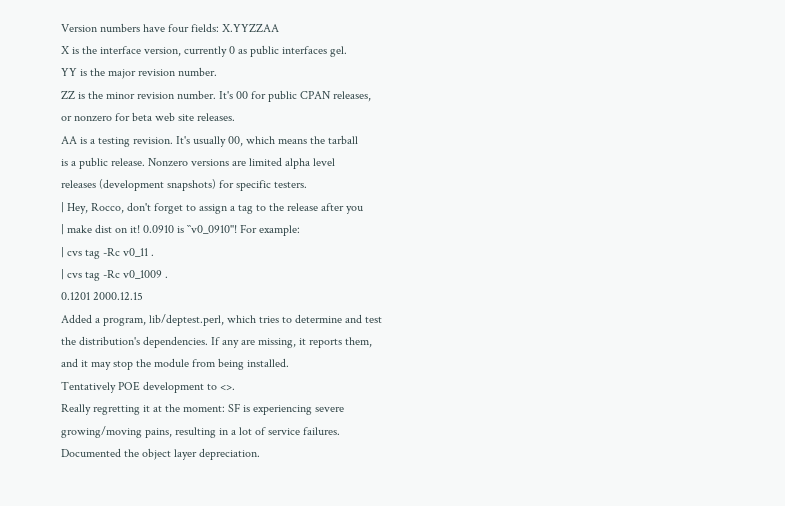Version numbers have four fields: X.YYZZAA
X is the interface version, currently 0 as public interfaces gel.
YY is the major revision number.
ZZ is the minor revision number. It's 00 for public CPAN releases,
or nonzero for beta web site releases.
AA is a testing revision. It's usually 00, which means the tarball
is a public release. Nonzero versions are limited alpha level
releases (development snapshots) for specific testers.
| Hey, Rocco, don't forget to assign a tag to the release after you
| make dist on it! 0.0910 is ``v0_0910''! For example:
| cvs tag -Rc v0_11 .
| cvs tag -Rc v0_1009 .
0.1201 2000.12.15
Added a program, lib/deptest.perl, which tries to determine and test
the distribution's dependencies. If any are missing, it reports them,
and it may stop the module from being installed.
Tentatively POE development to <>.
Really regretting it at the moment: SF is experiencing severe
growing/moving pains, resulting in a lot of service failures.
Documented the object layer depreciation.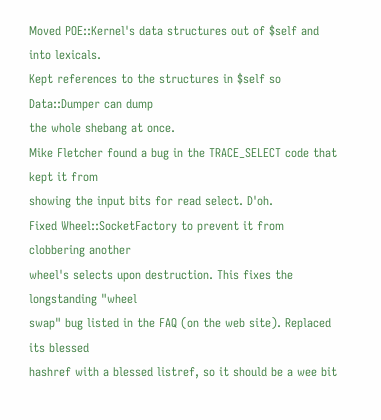Moved POE::Kernel's data structures out of $self and into lexicals.
Kept references to the structures in $self so Data::Dumper can dump
the whole shebang at once.
Mike Fletcher found a bug in the TRACE_SELECT code that kept it from
showing the input bits for read select. D'oh.
Fixed Wheel::SocketFactory to prevent it from clobbering another
wheel's selects upon destruction. This fixes the longstanding "wheel
swap" bug listed in the FAQ (on the web site). Replaced its blessed
hashref with a blessed listref, so it should be a wee bit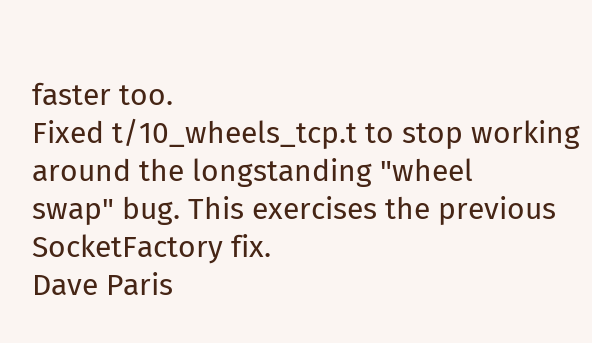faster too.
Fixed t/10_wheels_tcp.t to stop working around the longstanding "wheel
swap" bug. This exercises the previous SocketFactory fix.
Dave Paris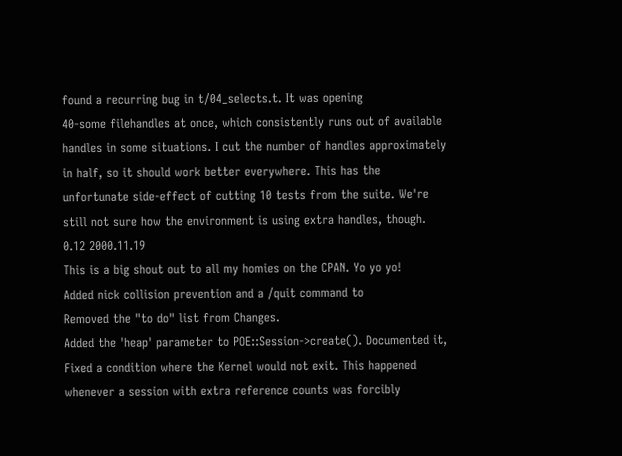found a recurring bug in t/04_selects.t. It was opening
40-some filehandles at once, which consistently runs out of available
handles in some situations. I cut the number of handles approximately
in half, so it should work better everywhere. This has the
unfortunate side-effect of cutting 10 tests from the suite. We're
still not sure how the environment is using extra handles, though.
0.12 2000.11.19
This is a big shout out to all my homies on the CPAN. Yo yo yo!
Added nick collision prevention and a /quit command to
Removed the "to do" list from Changes.
Added the 'heap' parameter to POE::Session->create(). Documented it,
Fixed a condition where the Kernel would not exit. This happened
whenever a session with extra reference counts was forcibly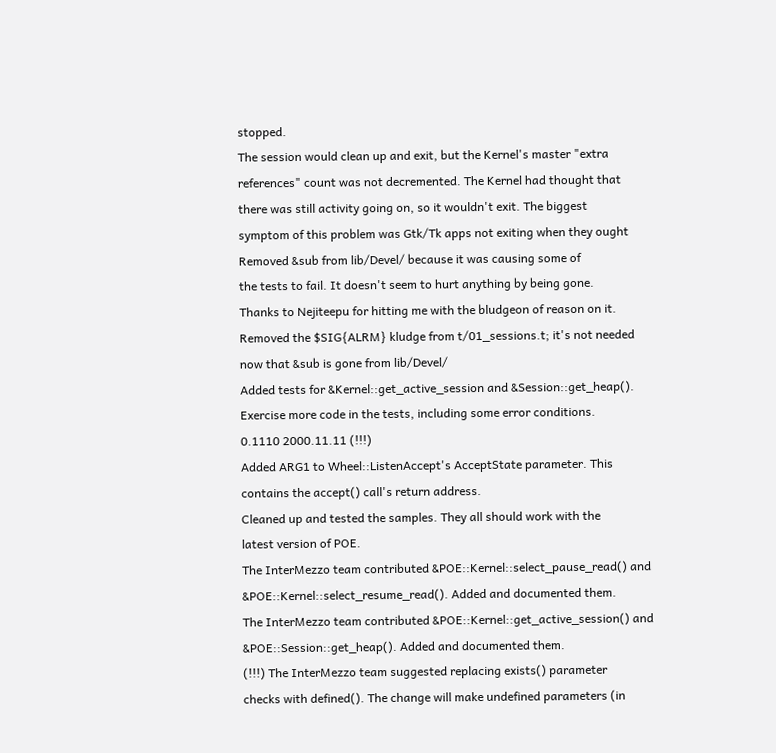stopped.
The session would clean up and exit, but the Kernel's master "extra
references" count was not decremented. The Kernel had thought that
there was still activity going on, so it wouldn't exit. The biggest
symptom of this problem was Gtk/Tk apps not exiting when they ought
Removed &sub from lib/Devel/ because it was causing some of
the tests to fail. It doesn't seem to hurt anything by being gone.
Thanks to Nejiteepu for hitting me with the bludgeon of reason on it.
Removed the $SIG{ALRM} kludge from t/01_sessions.t; it's not needed
now that &sub is gone from lib/Devel/
Added tests for &Kernel::get_active_session and &Session::get_heap().
Exercise more code in the tests, including some error conditions.
0.1110 2000.11.11 (!!!)
Added ARG1 to Wheel::ListenAccept's AcceptState parameter. This
contains the accept() call's return address.
Cleaned up and tested the samples. They all should work with the
latest version of POE.
The InterMezzo team contributed &POE::Kernel::select_pause_read() and
&POE::Kernel::select_resume_read(). Added and documented them.
The InterMezzo team contributed &POE::Kernel::get_active_session() and
&POE::Session::get_heap(). Added and documented them.
(!!!) The InterMezzo team suggested replacing exists() parameter
checks with defined(). The change will make undefined parameters (in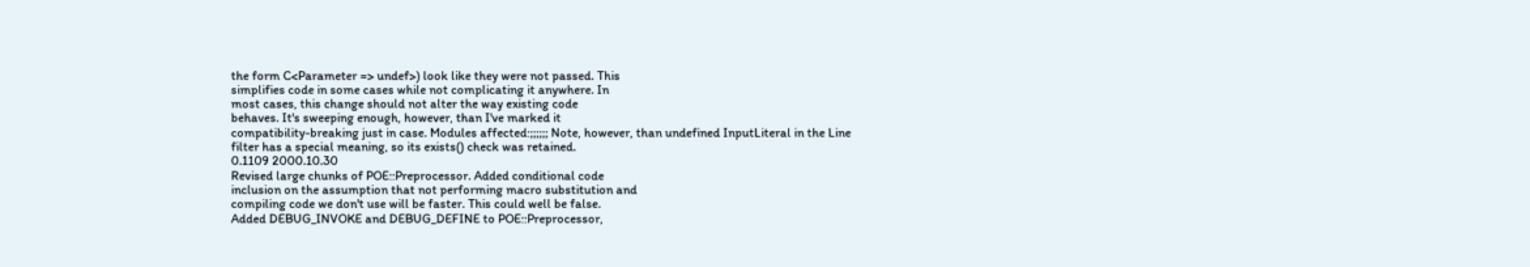the form C<Parameter => undef>) look like they were not passed. This
simplifies code in some cases while not complicating it anywhere. In
most cases, this change should not alter the way existing code
behaves. It's sweeping enough, however, than I've marked it
compatibility-breaking just in case. Modules affected:;;;;;; Note, however, than undefined InputLiteral in the Line
filter has a special meaning, so its exists() check was retained.
0.1109 2000.10.30
Revised large chunks of POE::Preprocessor. Added conditional code
inclusion on the assumption that not performing macro substitution and
compiling code we don't use will be faster. This could well be false.
Added DEBUG_INVOKE and DEBUG_DEFINE to POE::Preprocessor,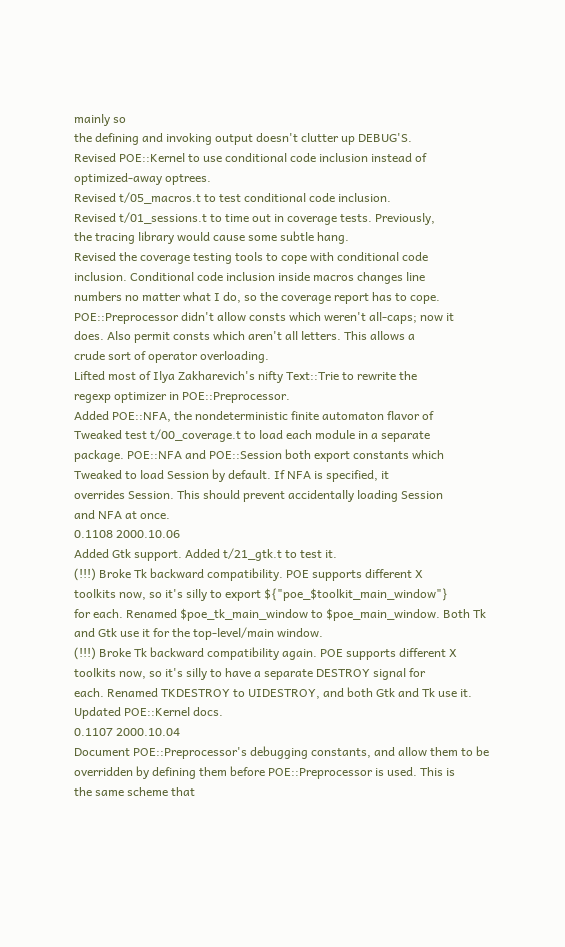mainly so
the defining and invoking output doesn't clutter up DEBUG'S.
Revised POE::Kernel to use conditional code inclusion instead of
optimized-away optrees.
Revised t/05_macros.t to test conditional code inclusion.
Revised t/01_sessions.t to time out in coverage tests. Previously,
the tracing library would cause some subtle hang.
Revised the coverage testing tools to cope with conditional code
inclusion. Conditional code inclusion inside macros changes line
numbers no matter what I do, so the coverage report has to cope.
POE::Preprocessor didn't allow consts which weren't all-caps; now it
does. Also permit consts which aren't all letters. This allows a
crude sort of operator overloading.
Lifted most of Ilya Zakharevich's nifty Text::Trie to rewrite the
regexp optimizer in POE::Preprocessor.
Added POE::NFA, the nondeterministic finite automaton flavor of
Tweaked test t/00_coverage.t to load each module in a separate
package. POE::NFA and POE::Session both export constants which
Tweaked to load Session by default. If NFA is specified, it
overrides Session. This should prevent accidentally loading Session
and NFA at once.
0.1108 2000.10.06
Added Gtk support. Added t/21_gtk.t to test it.
(!!!) Broke Tk backward compatibility. POE supports different X
toolkits now, so it's silly to export ${"poe_$toolkit_main_window"}
for each. Renamed $poe_tk_main_window to $poe_main_window. Both Tk
and Gtk use it for the top-level/main window.
(!!!) Broke Tk backward compatibility again. POE supports different X
toolkits now, so it's silly to have a separate DESTROY signal for
each. Renamed TKDESTROY to UIDESTROY, and both Gtk and Tk use it.
Updated POE::Kernel docs.
0.1107 2000.10.04
Document POE::Preprocessor's debugging constants, and allow them to be
overridden by defining them before POE::Preprocessor is used. This is
the same scheme that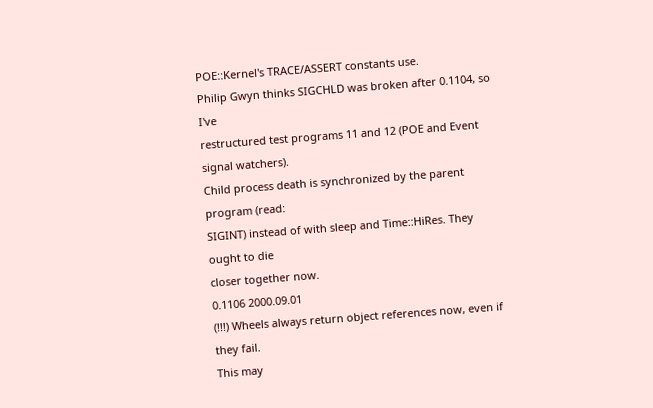POE::Kernel's TRACE/ASSERT constants use.
Philip Gwyn thinks SIGCHLD was broken after 0.1104, so I've
restructured test programs 11 and 12 (POE and Event signal watchers).
Child process death is synchronized by the parent program (read:
SIGINT) instead of with sleep and Time::HiRes. They ought to die
closer together now.
0.1106 2000.09.01
(!!!) Wheels always return object references now, even if they fail.
This may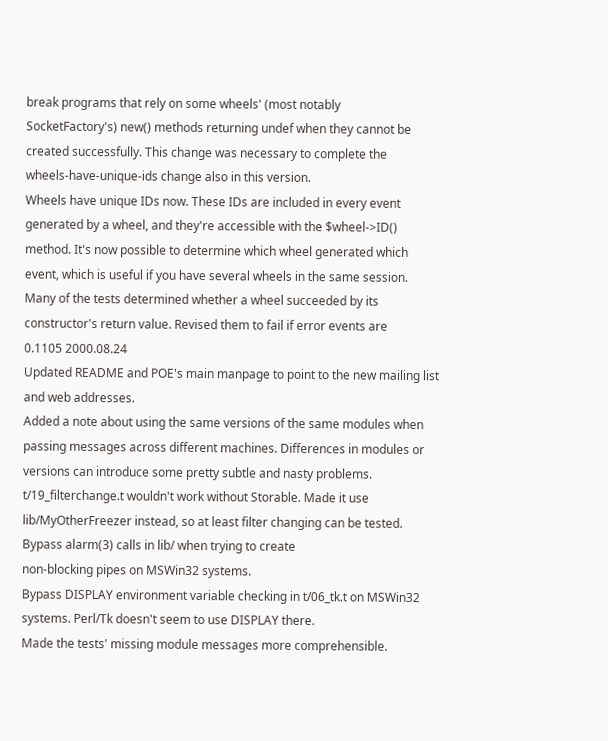break programs that rely on some wheels' (most notably
SocketFactory's) new() methods returning undef when they cannot be
created successfully. This change was necessary to complete the
wheels-have-unique-ids change also in this version.
Wheels have unique IDs now. These IDs are included in every event
generated by a wheel, and they're accessible with the $wheel->ID()
method. It's now possible to determine which wheel generated which
event, which is useful if you have several wheels in the same session.
Many of the tests determined whether a wheel succeeded by its
constructor's return value. Revised them to fail if error events are
0.1105 2000.08.24
Updated README and POE's main manpage to point to the new mailing list
and web addresses.
Added a note about using the same versions of the same modules when
passing messages across different machines. Differences in modules or
versions can introduce some pretty subtle and nasty problems.
t/19_filterchange.t wouldn't work without Storable. Made it use
lib/MyOtherFreezer instead, so at least filter changing can be tested.
Bypass alarm(3) calls in lib/ when trying to create
non-blocking pipes on MSWin32 systems.
Bypass DISPLAY environment variable checking in t/06_tk.t on MSWin32
systems. Perl/Tk doesn't seem to use DISPLAY there.
Made the tests' missing module messages more comprehensible.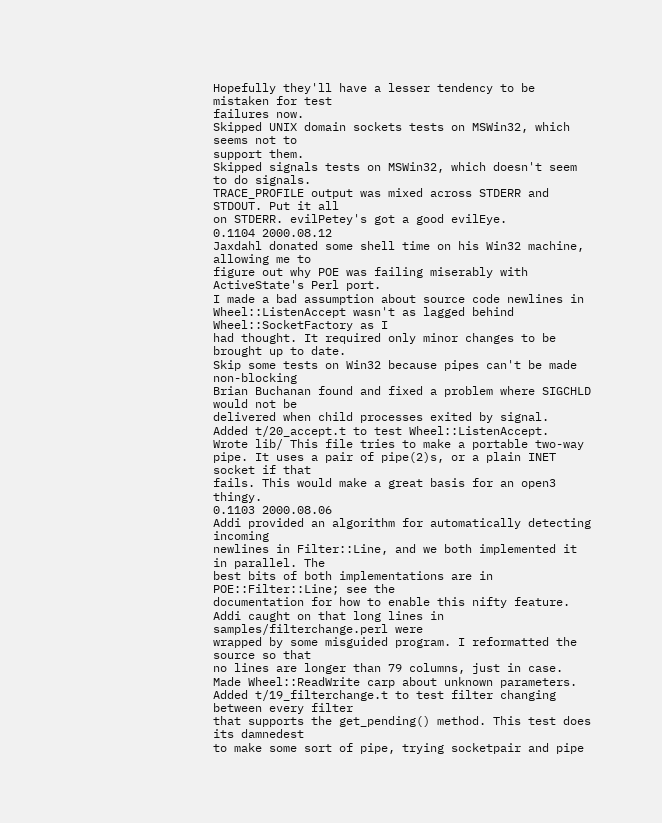Hopefully they'll have a lesser tendency to be mistaken for test
failures now.
Skipped UNIX domain sockets tests on MSWin32, which seems not to
support them.
Skipped signals tests on MSWin32, which doesn't seem to do signals.
TRACE_PROFILE output was mixed across STDERR and STDOUT. Put it all
on STDERR. evilPetey's got a good evilEye.
0.1104 2000.08.12
Jaxdahl donated some shell time on his Win32 machine, allowing me to
figure out why POE was failing miserably with ActiveState's Perl port.
I made a bad assumption about source code newlines in
Wheel::ListenAccept wasn't as lagged behind Wheel::SocketFactory as I
had thought. It required only minor changes to be brought up to date.
Skip some tests on Win32 because pipes can't be made non-blocking
Brian Buchanan found and fixed a problem where SIGCHLD would not be
delivered when child processes exited by signal.
Added t/20_accept.t to test Wheel::ListenAccept.
Wrote lib/ This file tries to make a portable two-way
pipe. It uses a pair of pipe(2)s, or a plain INET socket if that
fails. This would make a great basis for an open3 thingy.
0.1103 2000.08.06
Addi provided an algorithm for automatically detecting incoming
newlines in Filter::Line, and we both implemented it in parallel. The
best bits of both implementations are in POE::Filter::Line; see the
documentation for how to enable this nifty feature.
Addi caught on that long lines in samples/filterchange.perl were
wrapped by some misguided program. I reformatted the source so that
no lines are longer than 79 columns, just in case.
Made Wheel::ReadWrite carp about unknown parameters.
Added t/19_filterchange.t to test filter changing between every filter
that supports the get_pending() method. This test does its damnedest
to make some sort of pipe, trying socketpair and pipe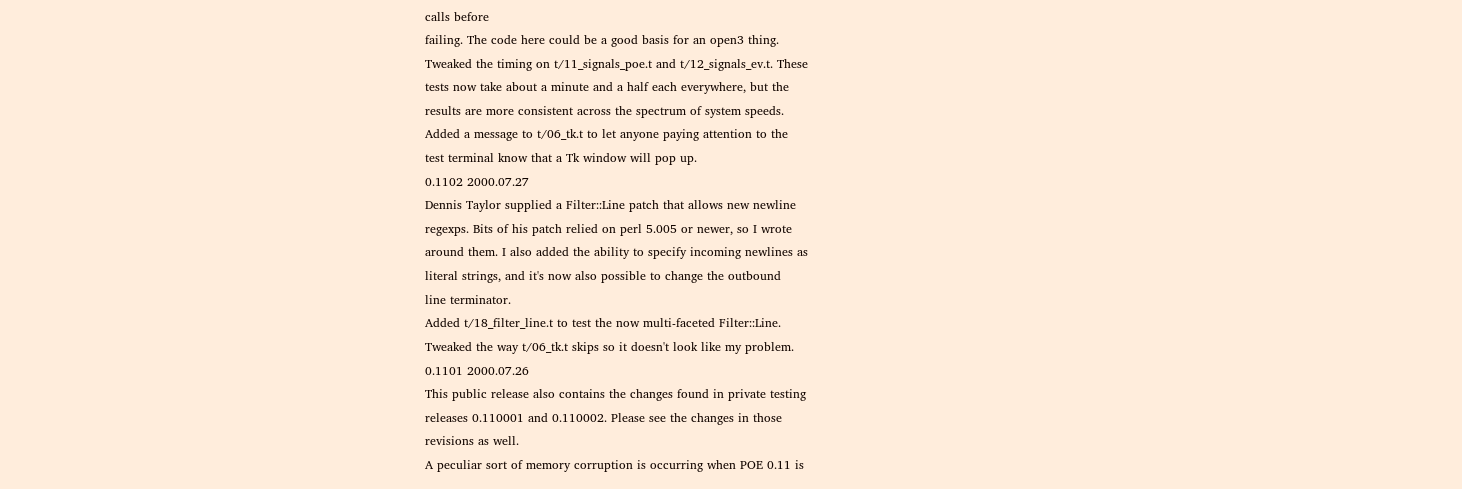calls before
failing. The code here could be a good basis for an open3 thing.
Tweaked the timing on t/11_signals_poe.t and t/12_signals_ev.t. These
tests now take about a minute and a half each everywhere, but the
results are more consistent across the spectrum of system speeds.
Added a message to t/06_tk.t to let anyone paying attention to the
test terminal know that a Tk window will pop up.
0.1102 2000.07.27
Dennis Taylor supplied a Filter::Line patch that allows new newline
regexps. Bits of his patch relied on perl 5.005 or newer, so I wrote
around them. I also added the ability to specify incoming newlines as
literal strings, and it's now also possible to change the outbound
line terminator.
Added t/18_filter_line.t to test the now multi-faceted Filter::Line.
Tweaked the way t/06_tk.t skips so it doesn't look like my problem.
0.1101 2000.07.26
This public release also contains the changes found in private testing
releases 0.110001 and 0.110002. Please see the changes in those
revisions as well.
A peculiar sort of memory corruption is occurring when POE 0.11 is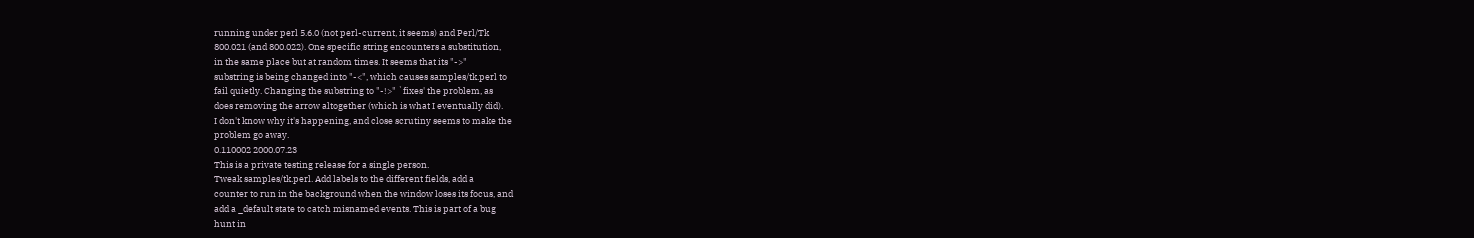running under perl 5.6.0 (not perl-current, it seems) and Perl/Tk
800.021 (and 800.022). One specific string encounters a substitution,
in the same place but at random times. It seems that its "->"
substring is being changed into "-<", which causes samples/tk.perl to
fail quietly. Changing the substring to "-!>" `fixes' the problem, as
does removing the arrow altogether (which is what I eventually did).
I don't know why it's happening, and close scrutiny seems to make the
problem go away.
0.110002 2000.07.23
This is a private testing release for a single person.
Tweak samples/tk.perl. Add labels to the different fields, add a
counter to run in the background when the window loses its focus, and
add a _default state to catch misnamed events. This is part of a bug
hunt in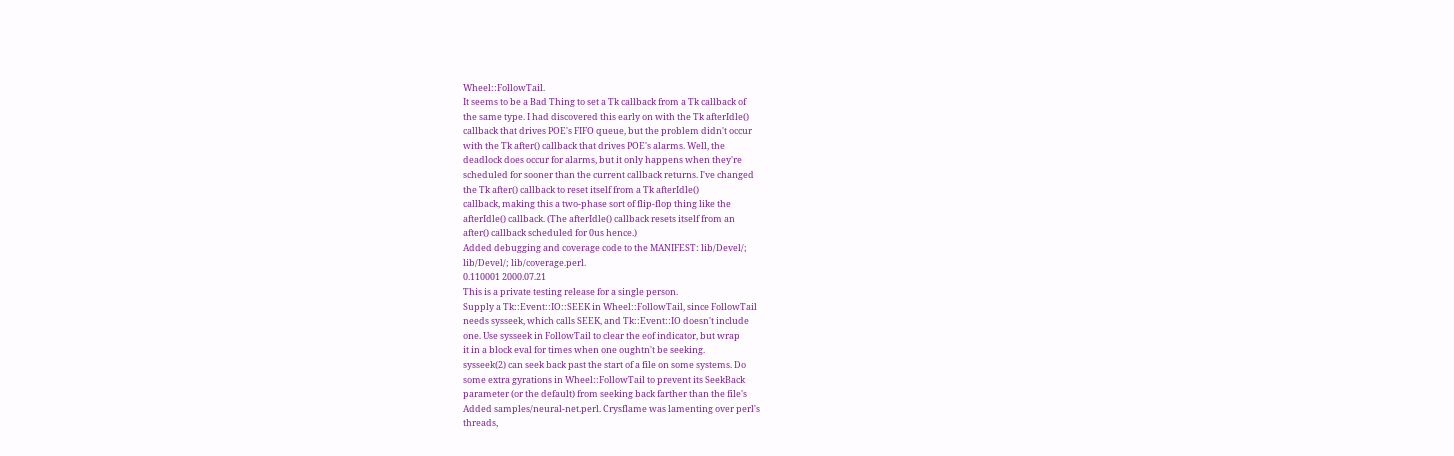Wheel::FollowTail.
It seems to be a Bad Thing to set a Tk callback from a Tk callback of
the same type. I had discovered this early on with the Tk afterIdle()
callback that drives POE's FIFO queue, but the problem didn't occur
with the Tk after() callback that drives POE's alarms. Well, the
deadlock does occur for alarms, but it only happens when they're
scheduled for sooner than the current callback returns. I've changed
the Tk after() callback to reset itself from a Tk afterIdle()
callback, making this a two-phase sort of flip-flop thing like the
afterIdle() callback. (The afterIdle() callback resets itself from an
after() callback scheduled for 0us hence.)
Added debugging and coverage code to the MANIFEST: lib/Devel/;
lib/Devel/; lib/coverage.perl.
0.110001 2000.07.21
This is a private testing release for a single person.
Supply a Tk::Event::IO::SEEK in Wheel::FollowTail, since FollowTail
needs sysseek, which calls SEEK, and Tk::Event::IO doesn't include
one. Use sysseek in FollowTail to clear the eof indicator, but wrap
it in a block eval for times when one oughtn't be seeking.
sysseek(2) can seek back past the start of a file on some systems. Do
some extra gyrations in Wheel::FollowTail to prevent its SeekBack
parameter (or the default) from seeking back farther than the file's
Added samples/neural-net.perl. Crysflame was lamenting over perl's
threads,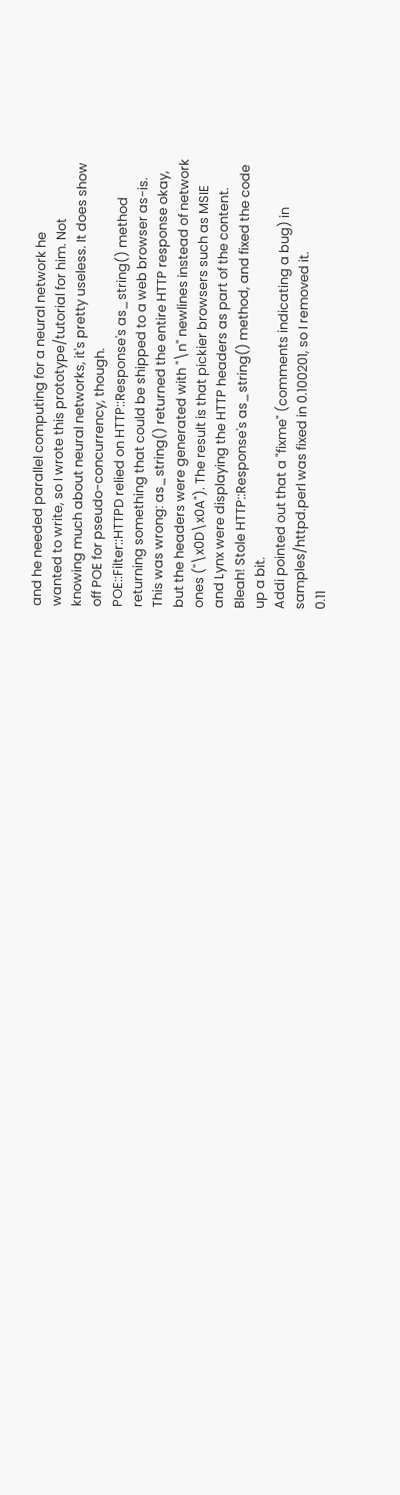and he needed parallel computing for a neural network he
wanted to write, so I wrote this prototype/tutorial for him. Not
knowing much about neural networks, it's pretty useless. It does show
off POE for pseudo-concurrency, though.
POE::Filter::HTTPD relied on HTTP::Response's as_string() method
returning something that could be shipped to a web browser as-is.
This was wrong: as_string() returned the entire HTTP response okay,
but the headers were generated with "\n" newlines instead of network
ones ("\x0D\x0A"). The result is that pickier browsers such as MSIE
and Lynx were displaying the HTTP headers as part of the content.
Bleah! Stole HTTP::Response's as_string() method, and fixed the code
up a bit.
Addi pointed out that a "fixme" (comments indicating a bug) in
samples/httpd.perl was fixed in 0.100201, so I removed it.
0.11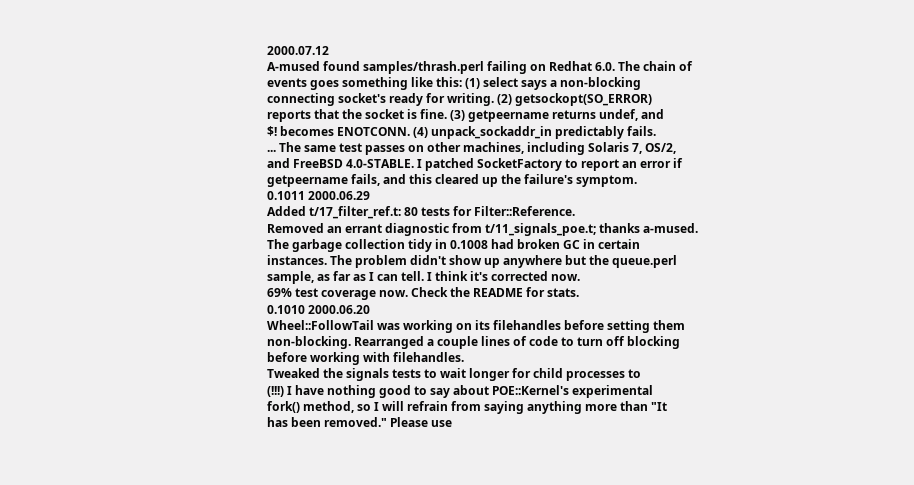2000.07.12
A-mused found samples/thrash.perl failing on Redhat 6.0. The chain of
events goes something like this: (1) select says a non-blocking
connecting socket's ready for writing. (2) getsockopt(SO_ERROR)
reports that the socket is fine. (3) getpeername returns undef, and
$! becomes ENOTCONN. (4) unpack_sockaddr_in predictably fails.
... The same test passes on other machines, including Solaris 7, OS/2,
and FreeBSD 4.0-STABLE. I patched SocketFactory to report an error if
getpeername fails, and this cleared up the failure's symptom.
0.1011 2000.06.29
Added t/17_filter_ref.t: 80 tests for Filter::Reference.
Removed an errant diagnostic from t/11_signals_poe.t; thanks a-mused.
The garbage collection tidy in 0.1008 had broken GC in certain
instances. The problem didn't show up anywhere but the queue.perl
sample, as far as I can tell. I think it's corrected now.
69% test coverage now. Check the README for stats.
0.1010 2000.06.20
Wheel::FollowTail was working on its filehandles before setting them
non-blocking. Rearranged a couple lines of code to turn off blocking
before working with filehandles.
Tweaked the signals tests to wait longer for child processes to
(!!!) I have nothing good to say about POE::Kernel's experimental
fork() method, so I will refrain from saying anything more than "It
has been removed." Please use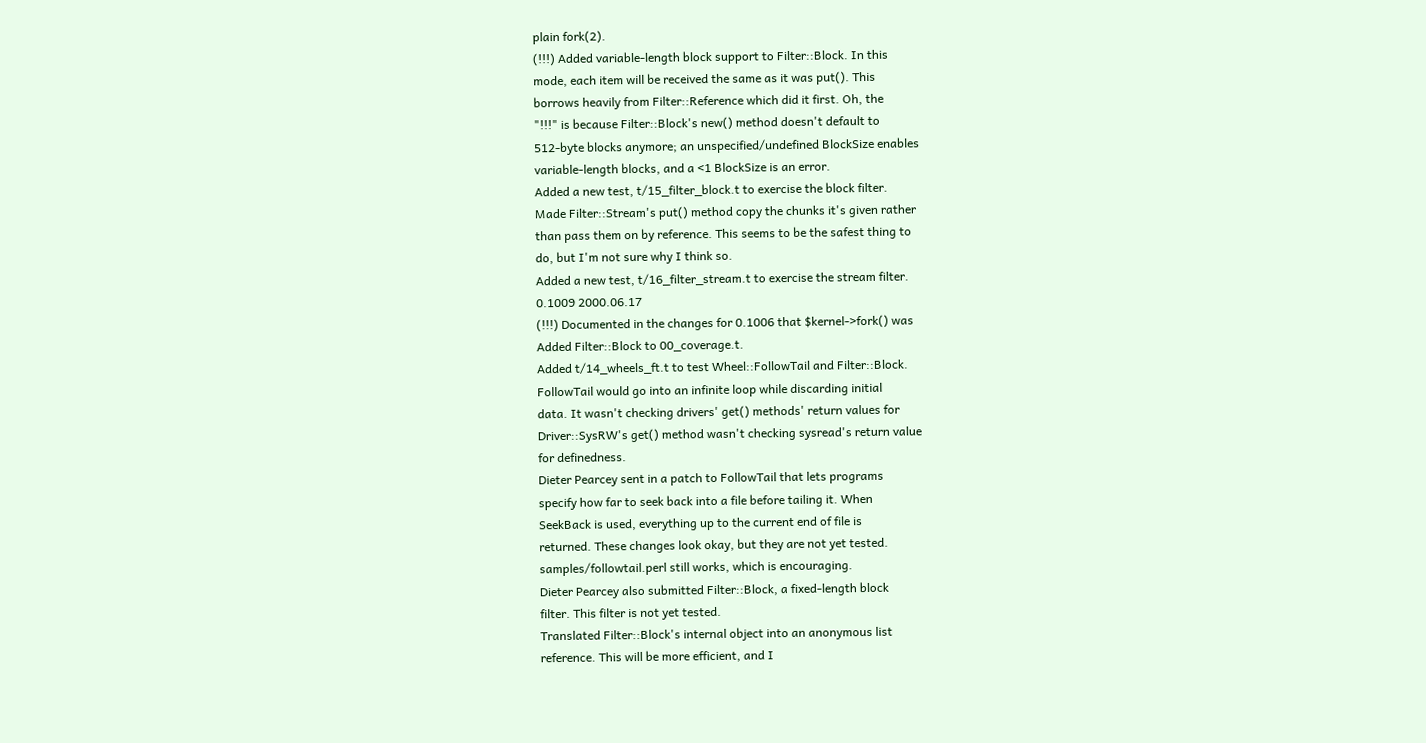plain fork(2).
(!!!) Added variable-length block support to Filter::Block. In this
mode, each item will be received the same as it was put(). This
borrows heavily from Filter::Reference which did it first. Oh, the
"!!!" is because Filter::Block's new() method doesn't default to
512-byte blocks anymore; an unspecified/undefined BlockSize enables
variable-length blocks, and a <1 BlockSize is an error.
Added a new test, t/15_filter_block.t to exercise the block filter.
Made Filter::Stream's put() method copy the chunks it's given rather
than pass them on by reference. This seems to be the safest thing to
do, but I'm not sure why I think so.
Added a new test, t/16_filter_stream.t to exercise the stream filter.
0.1009 2000.06.17
(!!!) Documented in the changes for 0.1006 that $kernel->fork() was
Added Filter::Block to 00_coverage.t.
Added t/14_wheels_ft.t to test Wheel::FollowTail and Filter::Block.
FollowTail would go into an infinite loop while discarding initial
data. It wasn't checking drivers' get() methods' return values for
Driver::SysRW's get() method wasn't checking sysread's return value
for definedness.
Dieter Pearcey sent in a patch to FollowTail that lets programs
specify how far to seek back into a file before tailing it. When
SeekBack is used, everything up to the current end of file is
returned. These changes look okay, but they are not yet tested.
samples/followtail.perl still works, which is encouraging.
Dieter Pearcey also submitted Filter::Block, a fixed-length block
filter. This filter is not yet tested.
Translated Filter::Block's internal object into an anonymous list
reference. This will be more efficient, and I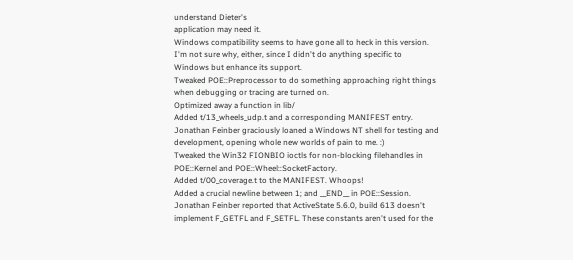understand Dieter's
application may need it.
Windows compatibility seems to have gone all to heck in this version.
I'm not sure why, either, since I didn't do anything specific to
Windows but enhance its support.
Tweaked POE::Preprocessor to do something approaching right things
when debugging or tracing are turned on.
Optimized away a function in lib/
Added t/13_wheels_udp.t and a corresponding MANIFEST entry.
Jonathan Feinber graciously loaned a Windows NT shell for testing and
development, opening whole new worlds of pain to me. :)
Tweaked the Win32 FIONBIO ioctls for non-blocking filehandles in
POE::Kernel and POE::Wheel::SocketFactory.
Added t/00_coverage.t to the MANIFEST. Whoops!
Added a crucial newline between 1; and __END__ in POE::Session.
Jonathan Feinber reported that ActiveState 5.6.0, build 613 doesn't
implement F_GETFL and F_SETFL. These constants aren't used for the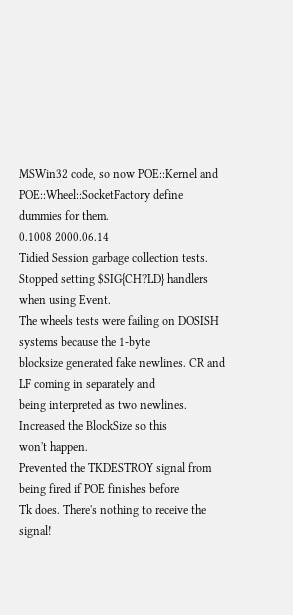MSWin32 code, so now POE::Kernel and POE::Wheel::SocketFactory define
dummies for them.
0.1008 2000.06.14
Tidied Session garbage collection tests.
Stopped setting $SIG{CH?LD} handlers when using Event.
The wheels tests were failing on DOSISH systems because the 1-byte
blocksize generated fake newlines. CR and LF coming in separately and
being interpreted as two newlines. Increased the BlockSize so this
won't happen.
Prevented the TKDESTROY signal from being fired if POE finishes before
Tk does. There's nothing to receive the signal!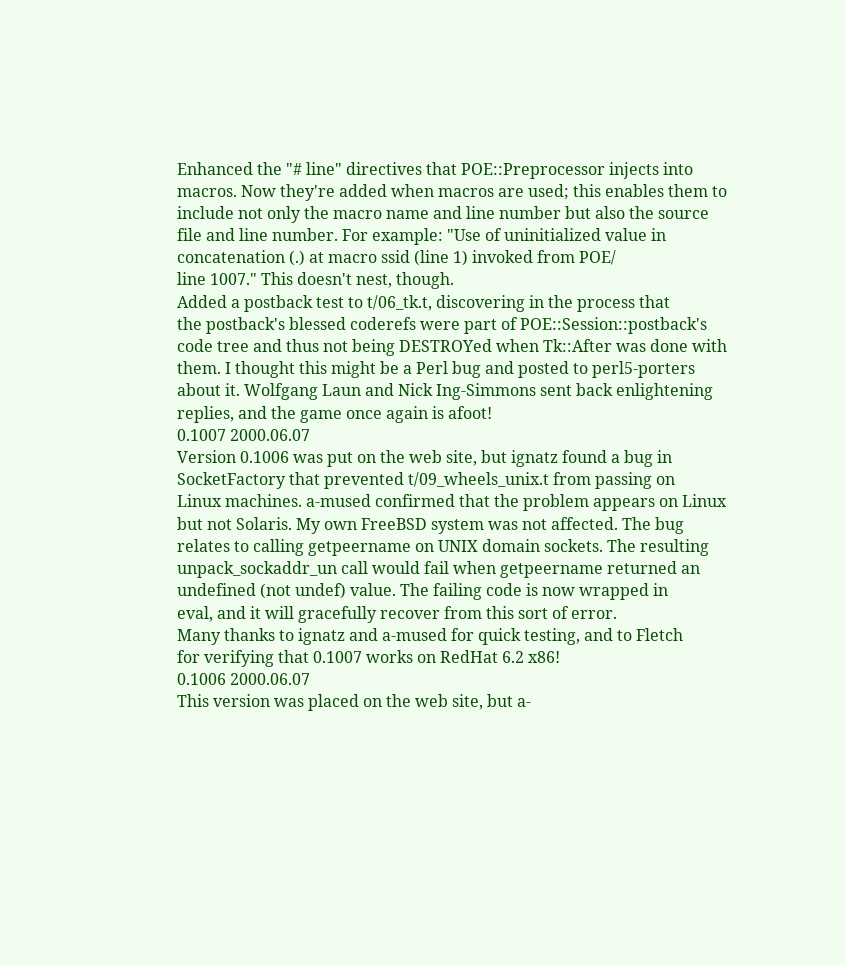Enhanced the "# line" directives that POE::Preprocessor injects into
macros. Now they're added when macros are used; this enables them to
include not only the macro name and line number but also the source
file and line number. For example: "Use of uninitialized value in
concatenation (.) at macro ssid (line 1) invoked from POE/
line 1007." This doesn't nest, though.
Added a postback test to t/06_tk.t, discovering in the process that
the postback's blessed coderefs were part of POE::Session::postback's
code tree and thus not being DESTROYed when Tk::After was done with
them. I thought this might be a Perl bug and posted to perl5-porters
about it. Wolfgang Laun and Nick Ing-Simmons sent back enlightening
replies, and the game once again is afoot!
0.1007 2000.06.07
Version 0.1006 was put on the web site, but ignatz found a bug in
SocketFactory that prevented t/09_wheels_unix.t from passing on
Linux machines. a-mused confirmed that the problem appears on Linux
but not Solaris. My own FreeBSD system was not affected. The bug
relates to calling getpeername on UNIX domain sockets. The resulting
unpack_sockaddr_un call would fail when getpeername returned an
undefined (not undef) value. The failing code is now wrapped in
eval, and it will gracefully recover from this sort of error.
Many thanks to ignatz and a-mused for quick testing, and to Fletch
for verifying that 0.1007 works on RedHat 6.2 x86!
0.1006 2000.06.07
This version was placed on the web site, but a-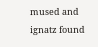mused and ignatz found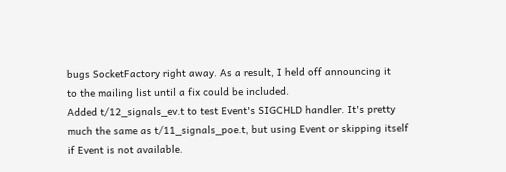bugs SocketFactory right away. As a result, I held off announcing it
to the mailing list until a fix could be included.
Added t/12_signals_ev.t to test Event's SIGCHLD handler. It's pretty
much the same as t/11_signals_poe.t, but using Event or skipping itself
if Event is not available.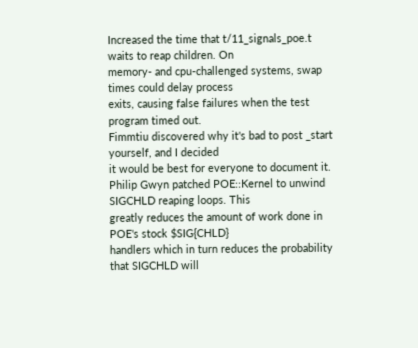Increased the time that t/11_signals_poe.t waits to reap children. On
memory- and cpu-challenged systems, swap times could delay process
exits, causing false failures when the test program timed out.
Fimmtiu discovered why it's bad to post _start yourself, and I decided
it would be best for everyone to document it.
Philip Gwyn patched POE::Kernel to unwind SIGCHLD reaping loops. This
greatly reduces the amount of work done in POE's stock $SIG{CHLD}
handlers which in turn reduces the probability that SIGCHLD will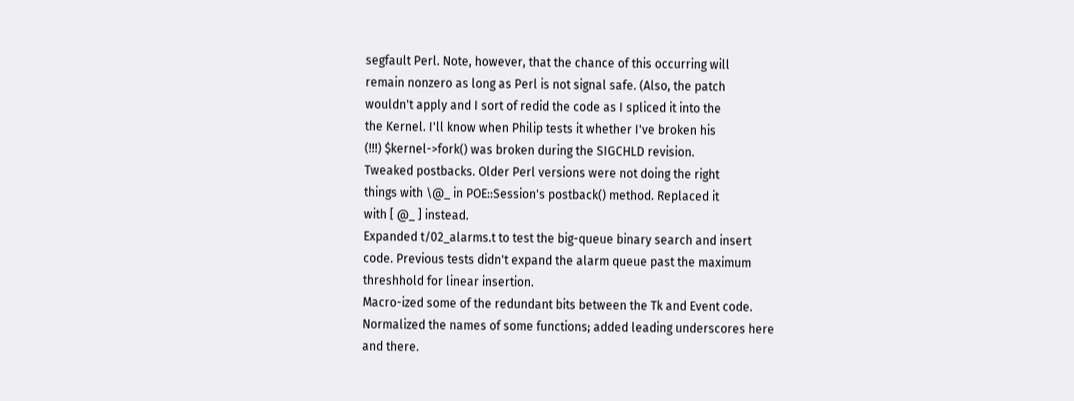segfault Perl. Note, however, that the chance of this occurring will
remain nonzero as long as Perl is not signal safe. (Also, the patch
wouldn't apply and I sort of redid the code as I spliced it into the
the Kernel. I'll know when Philip tests it whether I've broken his
(!!!) $kernel->fork() was broken during the SIGCHLD revision.
Tweaked postbacks. Older Perl versions were not doing the right
things with \@_ in POE::Session's postback() method. Replaced it
with [ @_ ] instead.
Expanded t/02_alarms.t to test the big-queue binary search and insert
code. Previous tests didn't expand the alarm queue past the maximum
threshhold for linear insertion.
Macro-ized some of the redundant bits between the Tk and Event code.
Normalized the names of some functions; added leading underscores here
and there.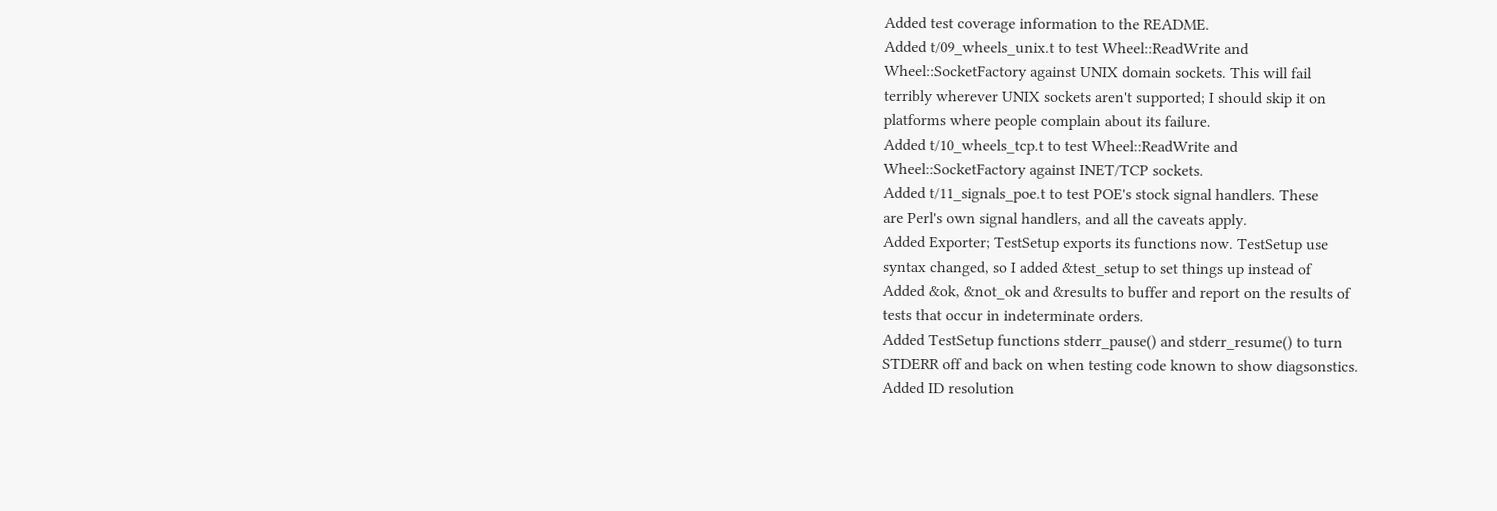Added test coverage information to the README.
Added t/09_wheels_unix.t to test Wheel::ReadWrite and
Wheel::SocketFactory against UNIX domain sockets. This will fail
terribly wherever UNIX sockets aren't supported; I should skip it on
platforms where people complain about its failure.
Added t/10_wheels_tcp.t to test Wheel::ReadWrite and
Wheel::SocketFactory against INET/TCP sockets.
Added t/11_signals_poe.t to test POE's stock signal handlers. These
are Perl's own signal handlers, and all the caveats apply.
Added Exporter; TestSetup exports its functions now. TestSetup use
syntax changed, so I added &test_setup to set things up instead of
Added &ok, &not_ok and &results to buffer and report on the results of
tests that occur in indeterminate orders.
Added TestSetup functions stderr_pause() and stderr_resume() to turn
STDERR off and back on when testing code known to show diagsonstics.
Added ID resolution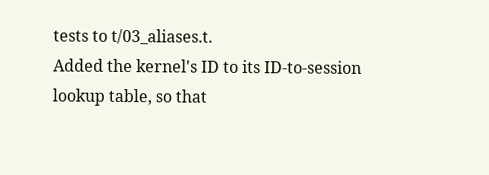tests to t/03_aliases.t.
Added the kernel's ID to its ID-to-session lookup table, so that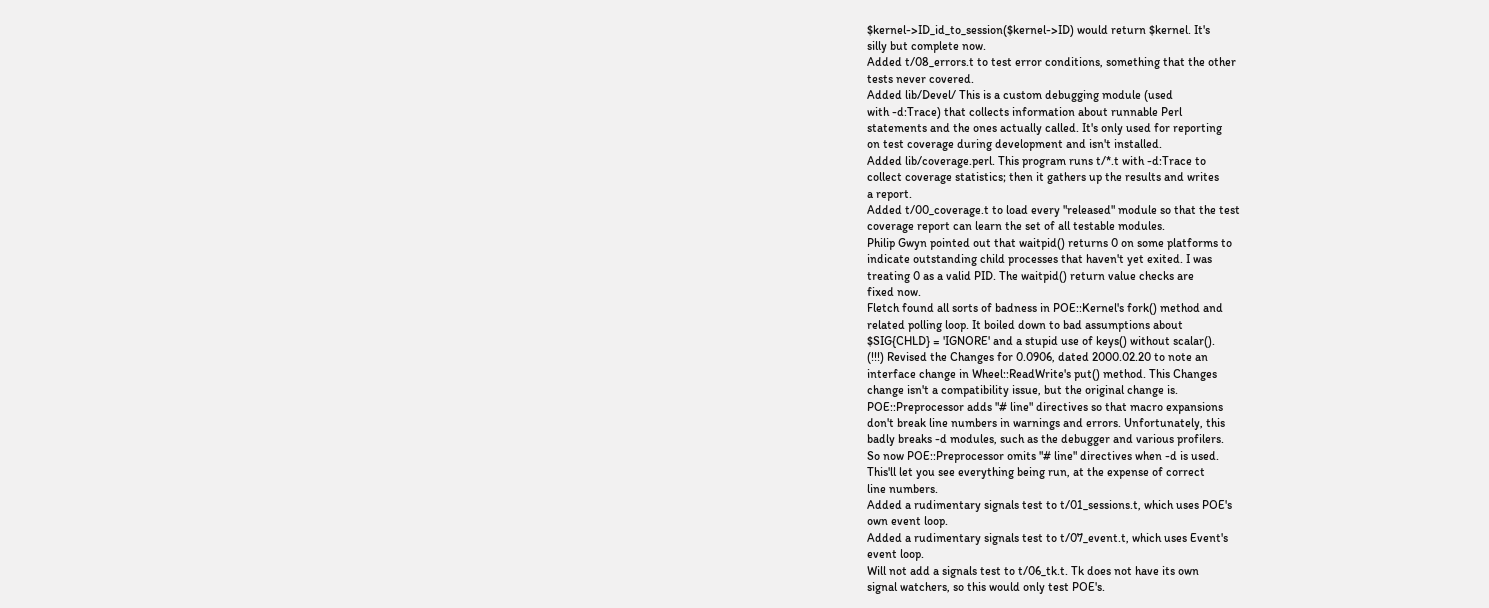$kernel->ID_id_to_session($kernel->ID) would return $kernel. It's
silly but complete now.
Added t/08_errors.t to test error conditions, something that the other
tests never covered.
Added lib/Devel/ This is a custom debugging module (used
with -d:Trace) that collects information about runnable Perl
statements and the ones actually called. It's only used for reporting
on test coverage during development and isn't installed.
Added lib/coverage.perl. This program runs t/*.t with -d:Trace to
collect coverage statistics; then it gathers up the results and writes
a report.
Added t/00_coverage.t to load every "released" module so that the test
coverage report can learn the set of all testable modules.
Philip Gwyn pointed out that waitpid() returns 0 on some platforms to
indicate outstanding child processes that haven't yet exited. I was
treating 0 as a valid PID. The waitpid() return value checks are
fixed now.
Fletch found all sorts of badness in POE::Kernel's fork() method and
related polling loop. It boiled down to bad assumptions about
$SIG{CHLD} = 'IGNORE' and a stupid use of keys() without scalar().
(!!!) Revised the Changes for 0.0906, dated 2000.02.20 to note an
interface change in Wheel::ReadWrite's put() method. This Changes
change isn't a compatibility issue, but the original change is.
POE::Preprocessor adds "# line" directives so that macro expansions
don't break line numbers in warnings and errors. Unfortunately, this
badly breaks -d modules, such as the debugger and various profilers.
So now POE::Preprocessor omits "# line" directives when -d is used.
This'll let you see everything being run, at the expense of correct
line numbers.
Added a rudimentary signals test to t/01_sessions.t, which uses POE's
own event loop.
Added a rudimentary signals test to t/07_event.t, which uses Event's
event loop.
Will not add a signals test to t/06_tk.t. Tk does not have its own
signal watchers, so this would only test POE's.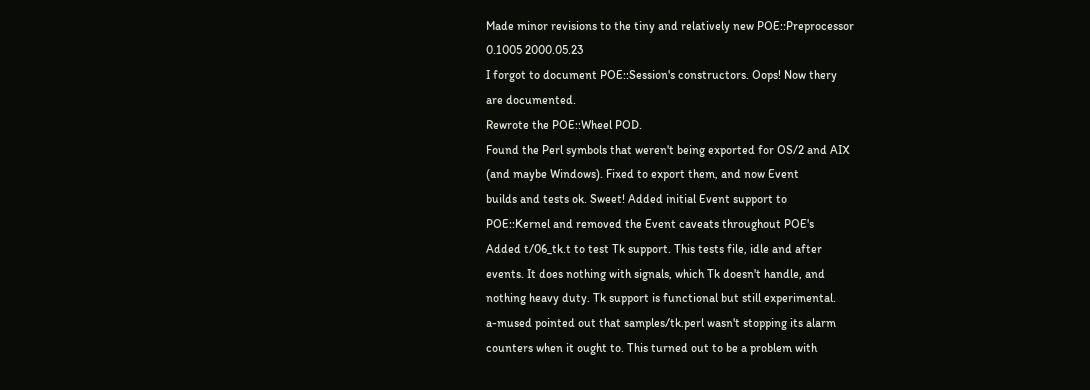Made minor revisions to the tiny and relatively new POE::Preprocessor
0.1005 2000.05.23
I forgot to document POE::Session's constructors. Oops! Now thery
are documented.
Rewrote the POE::Wheel POD.
Found the Perl symbols that weren't being exported for OS/2 and AIX
(and maybe Windows). Fixed to export them, and now Event
builds and tests ok. Sweet! Added initial Event support to
POE::Kernel and removed the Event caveats throughout POE's
Added t/06_tk.t to test Tk support. This tests file, idle and after
events. It does nothing with signals, which Tk doesn't handle, and
nothing heavy duty. Tk support is functional but still experimental.
a-mused pointed out that samples/tk.perl wasn't stopping its alarm
counters when it ought to. This turned out to be a problem with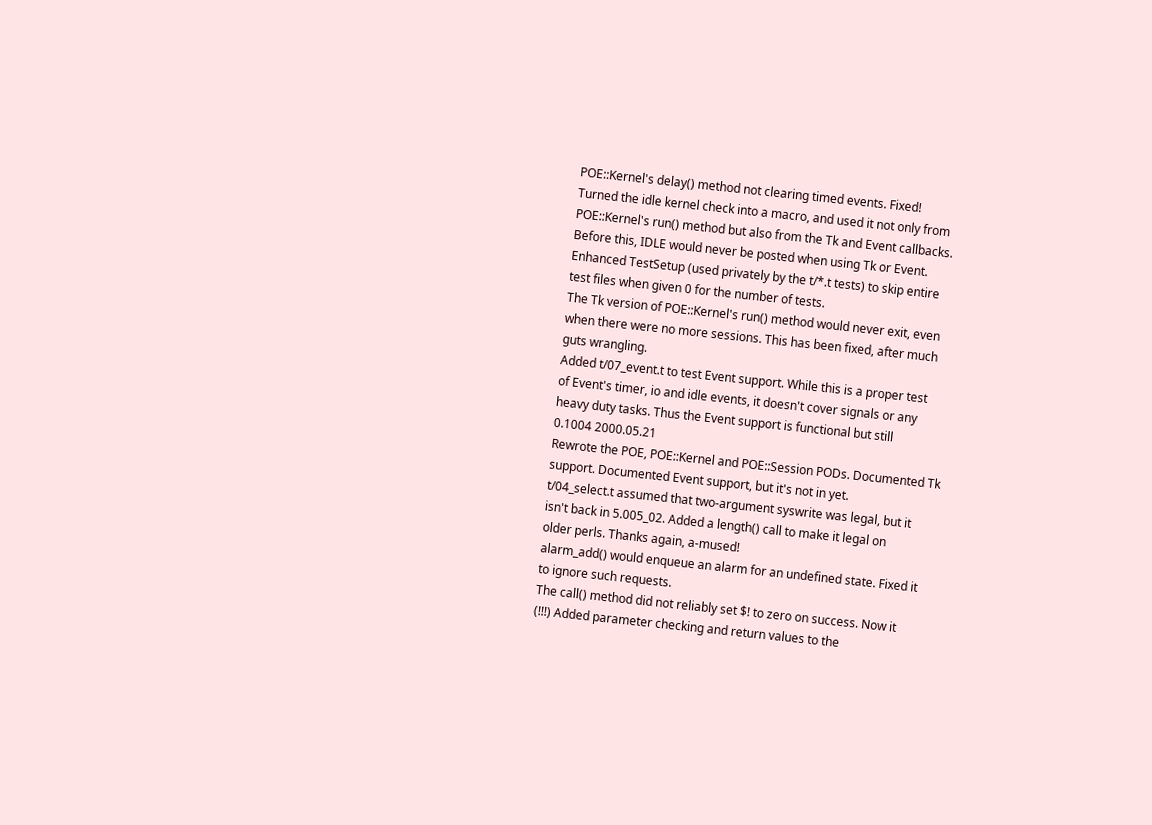POE::Kernel's delay() method not clearing timed events. Fixed!
Turned the idle kernel check into a macro, and used it not only from
POE::Kernel's run() method but also from the Tk and Event callbacks.
Before this, IDLE would never be posted when using Tk or Event.
Enhanced TestSetup (used privately by the t/*.t tests) to skip entire
test files when given 0 for the number of tests.
The Tk version of POE::Kernel's run() method would never exit, even
when there were no more sessions. This has been fixed, after much
guts wrangling.
Added t/07_event.t to test Event support. While this is a proper test
of Event's timer, io and idle events, it doesn't cover signals or any
heavy duty tasks. Thus the Event support is functional but still
0.1004 2000.05.21
Rewrote the POE, POE::Kernel and POE::Session PODs. Documented Tk
support. Documented Event support, but it's not in yet.
t/04_select.t assumed that two-argument syswrite was legal, but it
isn't back in 5.005_02. Added a length() call to make it legal on
older perls. Thanks again, a-mused!
alarm_add() would enqueue an alarm for an undefined state. Fixed it
to ignore such requests.
The call() method did not reliably set $! to zero on success. Now it
(!!!) Added parameter checking and return values to the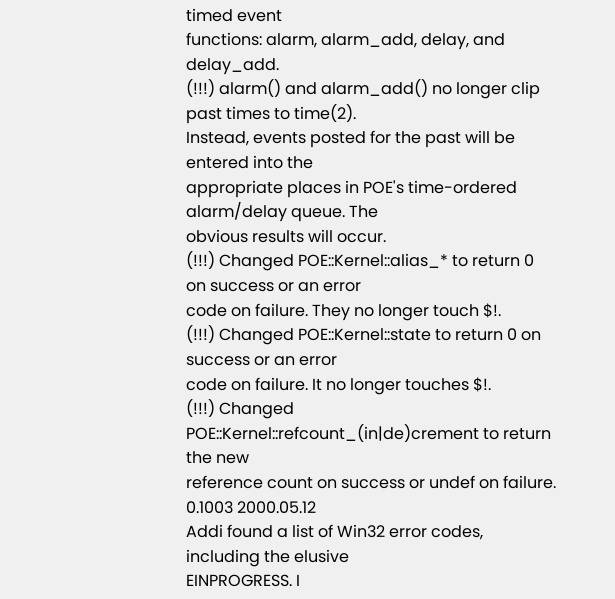timed event
functions: alarm, alarm_add, delay, and delay_add.
(!!!) alarm() and alarm_add() no longer clip past times to time(2).
Instead, events posted for the past will be entered into the
appropriate places in POE's time-ordered alarm/delay queue. The
obvious results will occur.
(!!!) Changed POE::Kernel::alias_* to return 0 on success or an error
code on failure. They no longer touch $!.
(!!!) Changed POE::Kernel::state to return 0 on success or an error
code on failure. It no longer touches $!.
(!!!) Changed POE::Kernel::refcount_(in|de)crement to return the new
reference count on success or undef on failure.
0.1003 2000.05.12
Addi found a list of Win32 error codes, including the elusive
EINPROGRESS. I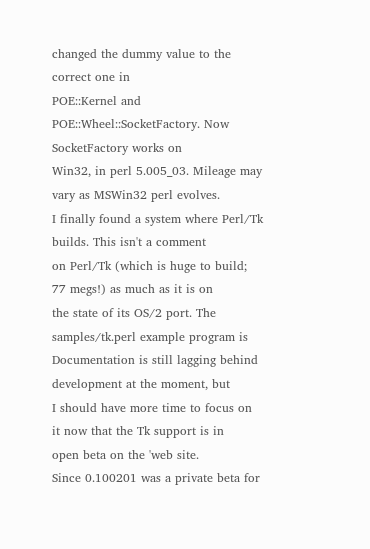changed the dummy value to the correct one in
POE::Kernel and POE::Wheel::SocketFactory. Now SocketFactory works on
Win32, in perl 5.005_03. Mileage may vary as MSWin32 perl evolves.
I finally found a system where Perl/Tk builds. This isn't a comment
on Perl/Tk (which is huge to build; 77 megs!) as much as it is on
the state of its OS/2 port. The samples/tk.perl example program is
Documentation is still lagging behind development at the moment, but
I should have more time to focus on it now that the Tk support is in
open beta on the 'web site.
Since 0.100201 was a private beta for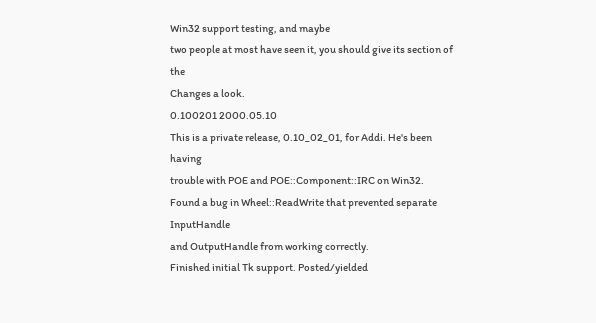Win32 support testing, and maybe
two people at most have seen it, you should give its section of the
Changes a look.
0.100201 2000.05.10
This is a private release, 0.10_02_01, for Addi. He's been having
trouble with POE and POE::Component::IRC on Win32.
Found a bug in Wheel::ReadWrite that prevented separate InputHandle
and OutputHandle from working correctly.
Finished initial Tk support. Posted/yielded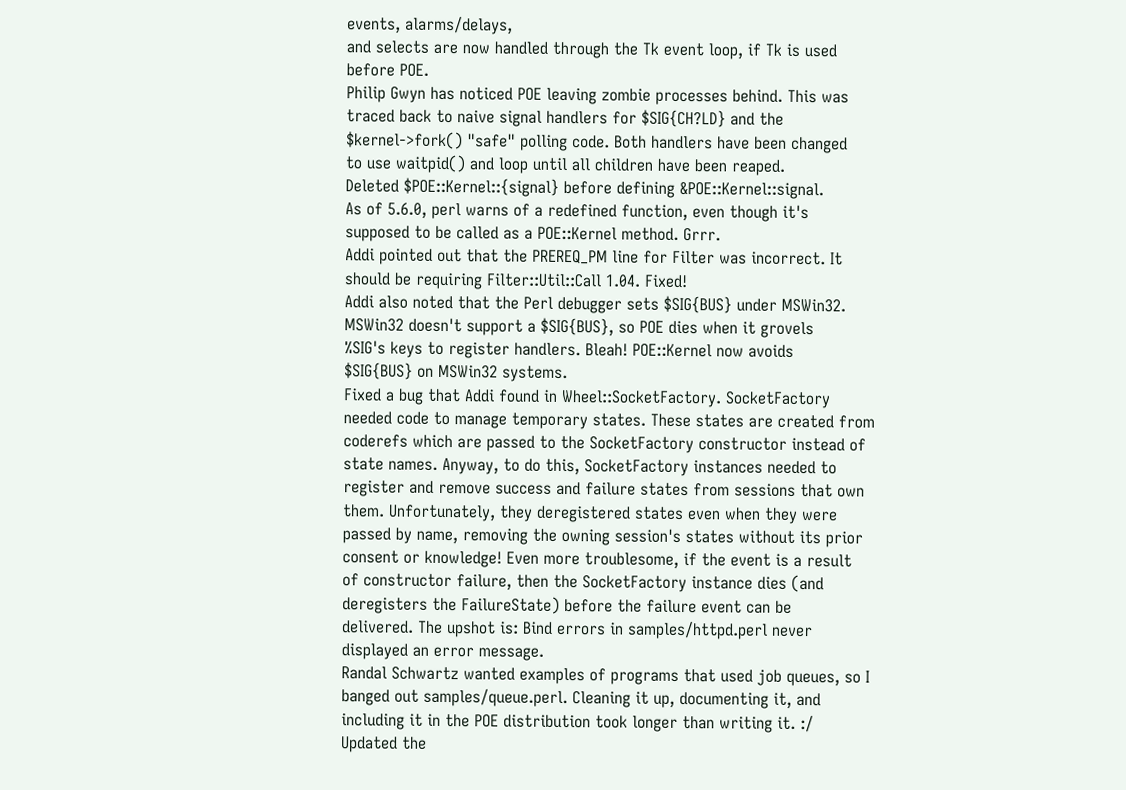events, alarms/delays,
and selects are now handled through the Tk event loop, if Tk is used
before POE.
Philip Gwyn has noticed POE leaving zombie processes behind. This was
traced back to naive signal handlers for $SIG{CH?LD} and the
$kernel->fork() "safe" polling code. Both handlers have been changed
to use waitpid() and loop until all children have been reaped.
Deleted $POE::Kernel::{signal} before defining &POE::Kernel::signal.
As of 5.6.0, perl warns of a redefined function, even though it's
supposed to be called as a POE::Kernel method. Grrr.
Addi pointed out that the PREREQ_PM line for Filter was incorrect. It
should be requiring Filter::Util::Call 1.04. Fixed!
Addi also noted that the Perl debugger sets $SIG{BUS} under MSWin32.
MSWin32 doesn't support a $SIG{BUS}, so POE dies when it grovels
%SIG's keys to register handlers. Bleah! POE::Kernel now avoids
$SIG{BUS} on MSWin32 systems.
Fixed a bug that Addi found in Wheel::SocketFactory. SocketFactory
needed code to manage temporary states. These states are created from
coderefs which are passed to the SocketFactory constructor instead of
state names. Anyway, to do this, SocketFactory instances needed to
register and remove success and failure states from sessions that own
them. Unfortunately, they deregistered states even when they were
passed by name, removing the owning session's states without its prior
consent or knowledge! Even more troublesome, if the event is a result
of constructor failure, then the SocketFactory instance dies (and
deregisters the FailureState) before the failure event can be
delivered. The upshot is: Bind errors in samples/httpd.perl never
displayed an error message.
Randal Schwartz wanted examples of programs that used job queues, so I
banged out samples/queue.perl. Cleaning it up, documenting it, and
including it in the POE distribution took longer than writing it. :/
Updated the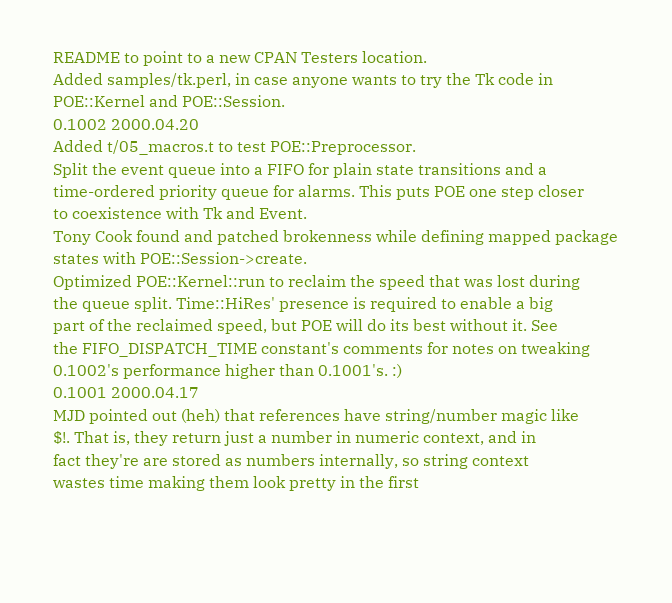README to point to a new CPAN Testers location.
Added samples/tk.perl, in case anyone wants to try the Tk code in
POE::Kernel and POE::Session.
0.1002 2000.04.20
Added t/05_macros.t to test POE::Preprocessor.
Split the event queue into a FIFO for plain state transitions and a
time-ordered priority queue for alarms. This puts POE one step closer
to coexistence with Tk and Event.
Tony Cook found and patched brokenness while defining mapped package
states with POE::Session->create.
Optimized POE::Kernel::run to reclaim the speed that was lost during
the queue split. Time::HiRes' presence is required to enable a big
part of the reclaimed speed, but POE will do its best without it. See
the FIFO_DISPATCH_TIME constant's comments for notes on tweaking
0.1002's performance higher than 0.1001's. :)
0.1001 2000.04.17
MJD pointed out (heh) that references have string/number magic like
$!. That is, they return just a number in numeric context, and in
fact they're are stored as numbers internally, so string context
wastes time making them look pretty in the first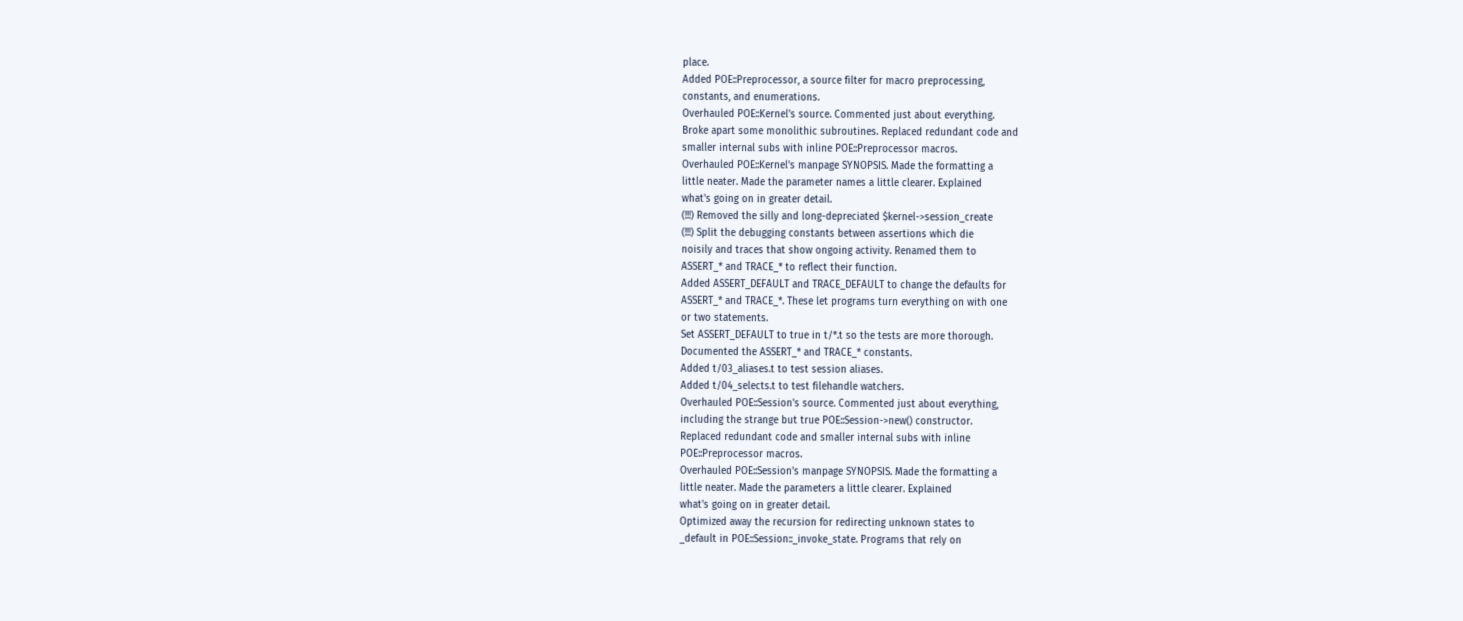place.
Added POE::Preprocessor, a source filter for macro preprocessing,
constants, and enumerations.
Overhauled POE::Kernel's source. Commented just about everything.
Broke apart some monolithic subroutines. Replaced redundant code and
smaller internal subs with inline POE::Preprocessor macros.
Overhauled POE::Kernel's manpage SYNOPSIS. Made the formatting a
little neater. Made the parameter names a little clearer. Explained
what's going on in greater detail.
(!!!) Removed the silly and long-depreciated $kernel->session_create
(!!!) Split the debugging constants between assertions which die
noisily and traces that show ongoing activity. Renamed them to
ASSERT_* and TRACE_* to reflect their function.
Added ASSERT_DEFAULT and TRACE_DEFAULT to change the defaults for
ASSERT_* and TRACE_*. These let programs turn everything on with one
or two statements.
Set ASSERT_DEFAULT to true in t/*.t so the tests are more thorough.
Documented the ASSERT_* and TRACE_* constants.
Added t/03_aliases.t to test session aliases.
Added t/04_selects.t to test filehandle watchers.
Overhauled POE::Session's source. Commented just about everything,
including the strange but true POE::Session->new() constructor.
Replaced redundant code and smaller internal subs with inline
POE::Preprocessor macros.
Overhauled POE::Session's manpage SYNOPSIS. Made the formatting a
little neater. Made the parameters a little clearer. Explained
what's going on in greater detail.
Optimized away the recursion for redirecting unknown states to
_default in POE::Session::_invoke_state. Programs that rely on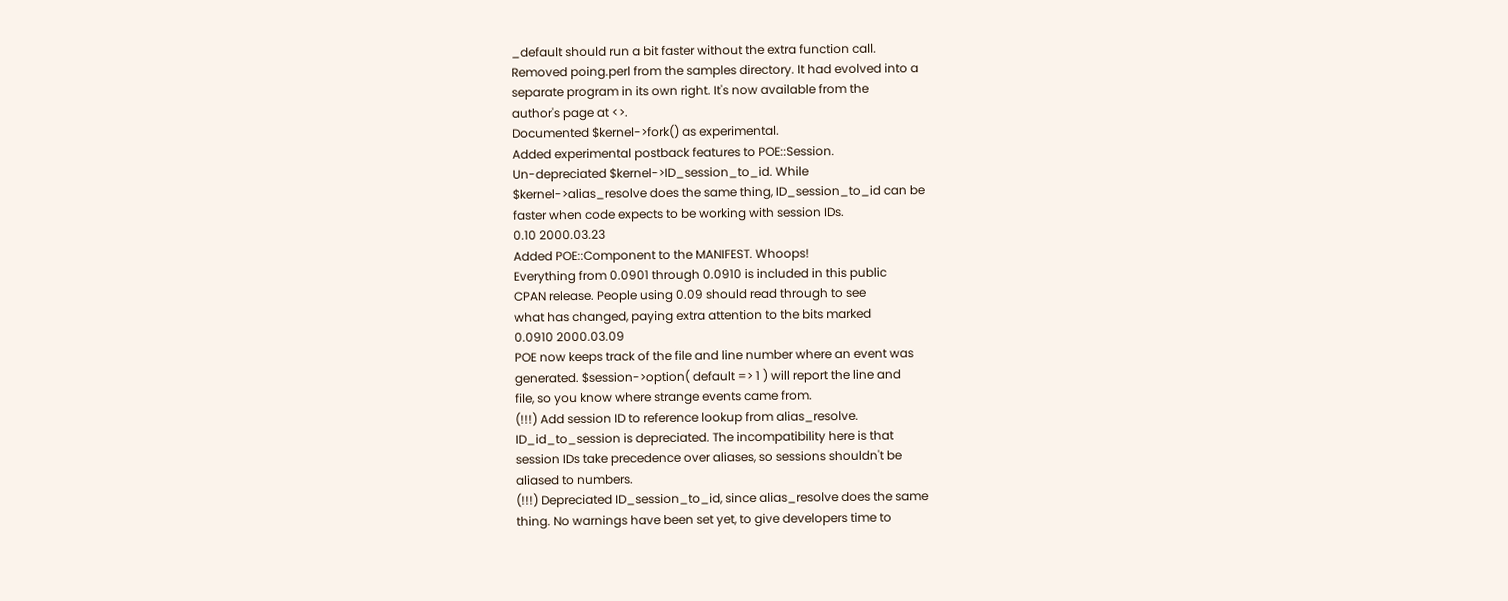_default should run a bit faster without the extra function call.
Removed poing.perl from the samples directory. It had evolved into a
separate program in its own right. It's now available from the
author's page at <>.
Documented $kernel->fork() as experimental.
Added experimental postback features to POE::Session.
Un-depreciated $kernel->ID_session_to_id. While
$kernel->alias_resolve does the same thing, ID_session_to_id can be
faster when code expects to be working with session IDs.
0.10 2000.03.23
Added POE::Component to the MANIFEST. Whoops!
Everything from 0.0901 through 0.0910 is included in this public
CPAN release. People using 0.09 should read through to see
what has changed, paying extra attention to the bits marked
0.0910 2000.03.09
POE now keeps track of the file and line number where an event was
generated. $session->option( default => 1 ) will report the line and
file, so you know where strange events came from.
(!!!) Add session ID to reference lookup from alias_resolve.
ID_id_to_session is depreciated. The incompatibility here is that
session IDs take precedence over aliases, so sessions shouldn't be
aliased to numbers.
(!!!) Depreciated ID_session_to_id, since alias_resolve does the same
thing. No warnings have been set yet, to give developers time to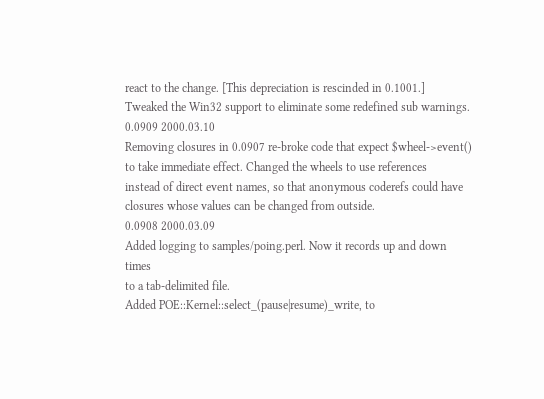react to the change. [This depreciation is rescinded in 0.1001.]
Tweaked the Win32 support to eliminate some redefined sub warnings.
0.0909 2000.03.10
Removing closures in 0.0907 re-broke code that expect $wheel->event()
to take immediate effect. Changed the wheels to use references
instead of direct event names, so that anonymous coderefs could have
closures whose values can be changed from outside.
0.0908 2000.03.09
Added logging to samples/poing.perl. Now it records up and down times
to a tab-delimited file.
Added POE::Kernel::select_(pause|resume)_write, to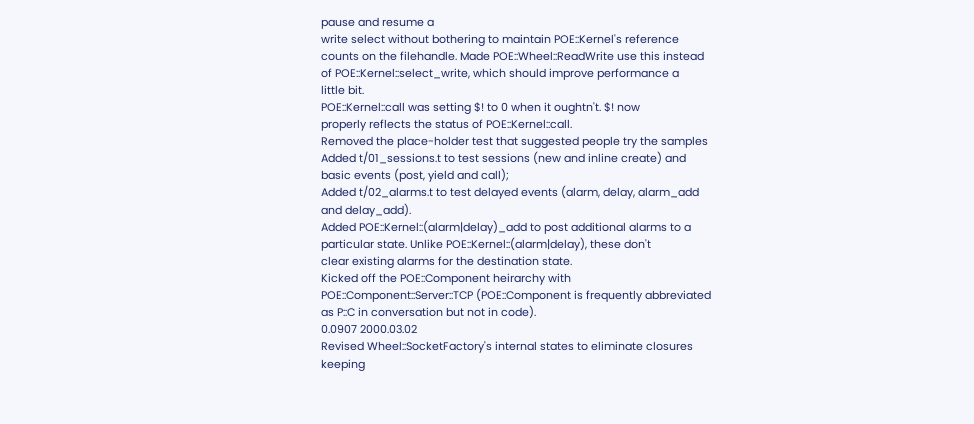pause and resume a
write select without bothering to maintain POE::Kernel's reference
counts on the filehandle. Made POE::Wheel::ReadWrite use this instead
of POE::Kernel::select_write, which should improve performance a
little bit.
POE::Kernel::call was setting $! to 0 when it oughtn't. $! now
properly reflects the status of POE::Kernel::call.
Removed the place-holder test that suggested people try the samples
Added t/01_sessions.t to test sessions (new and inline create) and
basic events (post, yield and call);
Added t/02_alarms.t to test delayed events (alarm, delay, alarm_add
and delay_add).
Added POE::Kernel::(alarm|delay)_add to post additional alarms to a
particular state. Unlike POE::Kernel::(alarm|delay), these don't
clear existing alarms for the destination state.
Kicked off the POE::Component heirarchy with
POE::Component::Server::TCP (POE::Component is frequently abbreviated
as P::C in conversation but not in code).
0.0907 2000.03.02
Revised Wheel::SocketFactory's internal states to eliminate closures
keeping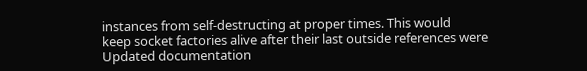instances from self-destructing at proper times. This would
keep socket factories alive after their last outside references were
Updated documentation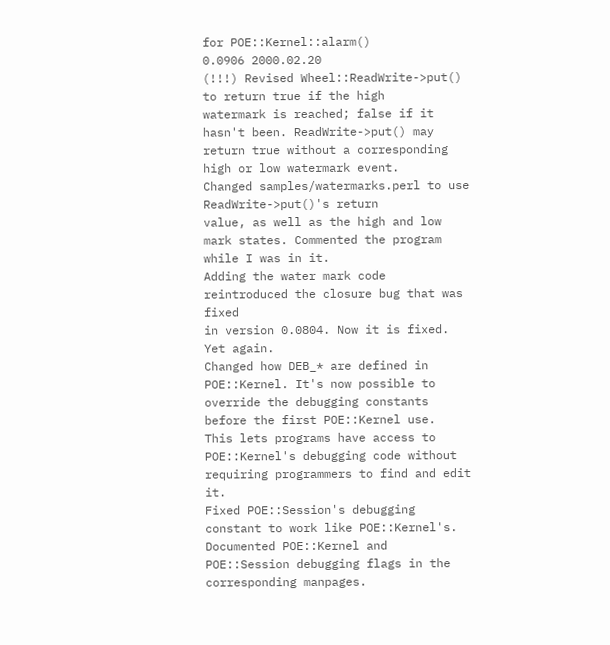for POE::Kernel::alarm()
0.0906 2000.02.20
(!!!) Revised Wheel::ReadWrite->put() to return true if the high
watermark is reached; false if it hasn't been. ReadWrite->put() may
return true without a corresponding high or low watermark event.
Changed samples/watermarks.perl to use ReadWrite->put()'s return
value, as well as the high and low mark states. Commented the program
while I was in it.
Adding the water mark code reintroduced the closure bug that was fixed
in version 0.0804. Now it is fixed. Yet again.
Changed how DEB_* are defined in POE::Kernel. It's now possible to
override the debugging constants before the first POE::Kernel use.
This lets programs have access to POE::Kernel's debugging code without
requiring programmers to find and edit it.
Fixed POE::Session's debugging constant to work like POE::Kernel's.
Documented POE::Kernel and POE::Session debugging flags in the
corresponding manpages.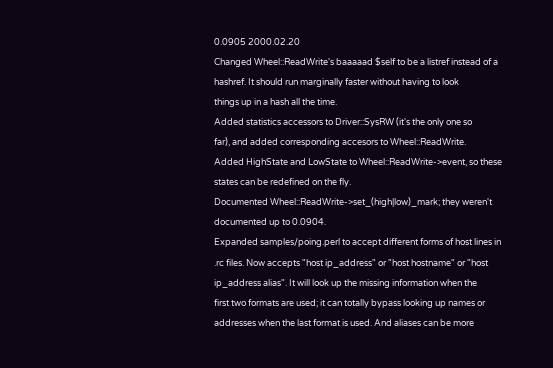0.0905 2000.02.20
Changed Wheel::ReadWrite's baaaaad $self to be a listref instead of a
hashref. It should run marginally faster without having to look
things up in a hash all the time.
Added statistics accessors to Driver::SysRW (it's the only one so
far), and added corresponding accesors to Wheel::ReadWrite.
Added HighState and LowState to Wheel::ReadWrite->event, so these
states can be redefined on the fly.
Documented Wheel::ReadWrite->set_(high|low)_mark; they weren't
documented up to 0.0904.
Expanded samples/poing.perl to accept different forms of host lines in
.rc files. Now accepts "host ip_address" or "host hostname" or "host
ip_address alias". It will look up the missing information when the
first two formats are used; it can totally bypass looking up names or
addresses when the last format is used. And aliases can be more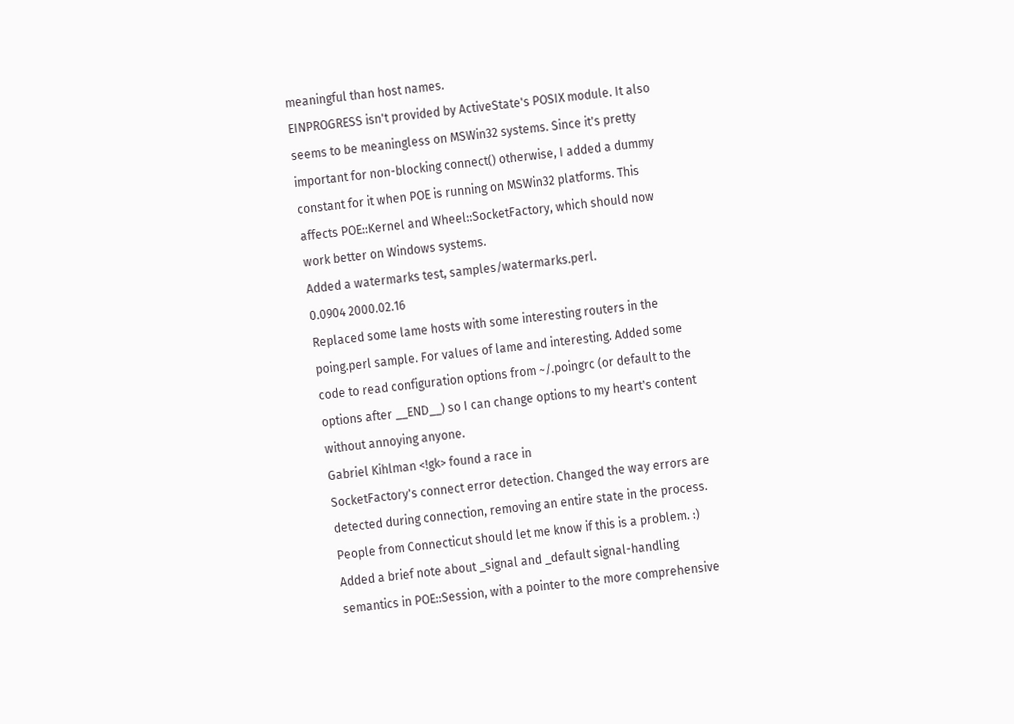meaningful than host names.
EINPROGRESS isn't provided by ActiveState's POSIX module. It also
seems to be meaningless on MSWin32 systems. Since it's pretty
important for non-blocking connect() otherwise, I added a dummy
constant for it when POE is running on MSWin32 platforms. This
affects POE::Kernel and Wheel::SocketFactory, which should now
work better on Windows systems.
Added a watermarks test, samples/watermarks.perl.
0.0904 2000.02.16
Replaced some lame hosts with some interesting routers in the
poing.perl sample. For values of lame and interesting. Added some
code to read configuration options from ~/.poingrc (or default to the
options after __END__) so I can change options to my heart's content
without annoying anyone.
Gabriel Kihlman <!gk> found a race in
SocketFactory's connect error detection. Changed the way errors are
detected during connection, removing an entire state in the process.
People from Connecticut should let me know if this is a problem. :)
Added a brief note about _signal and _default signal-handling
semantics in POE::Session, with a pointer to the more comprehensive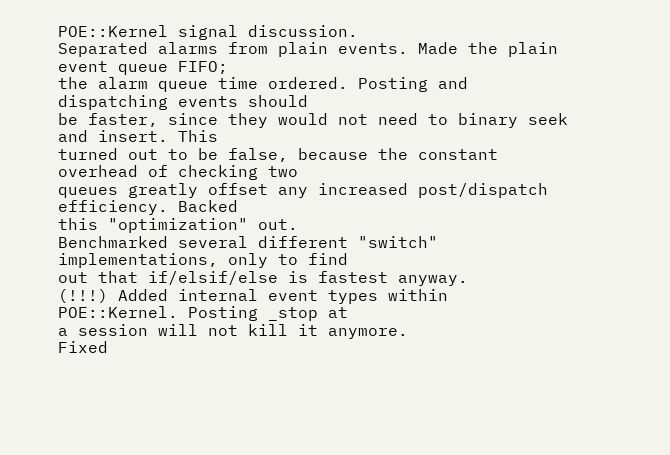POE::Kernel signal discussion.
Separated alarms from plain events. Made the plain event queue FIFO;
the alarm queue time ordered. Posting and dispatching events should
be faster, since they would not need to binary seek and insert. This
turned out to be false, because the constant overhead of checking two
queues greatly offset any increased post/dispatch efficiency. Backed
this "optimization" out.
Benchmarked several different "switch" implementations, only to find
out that if/elsif/else is fastest anyway.
(!!!) Added internal event types within POE::Kernel. Posting _stop at
a session will not kill it anymore.
Fixed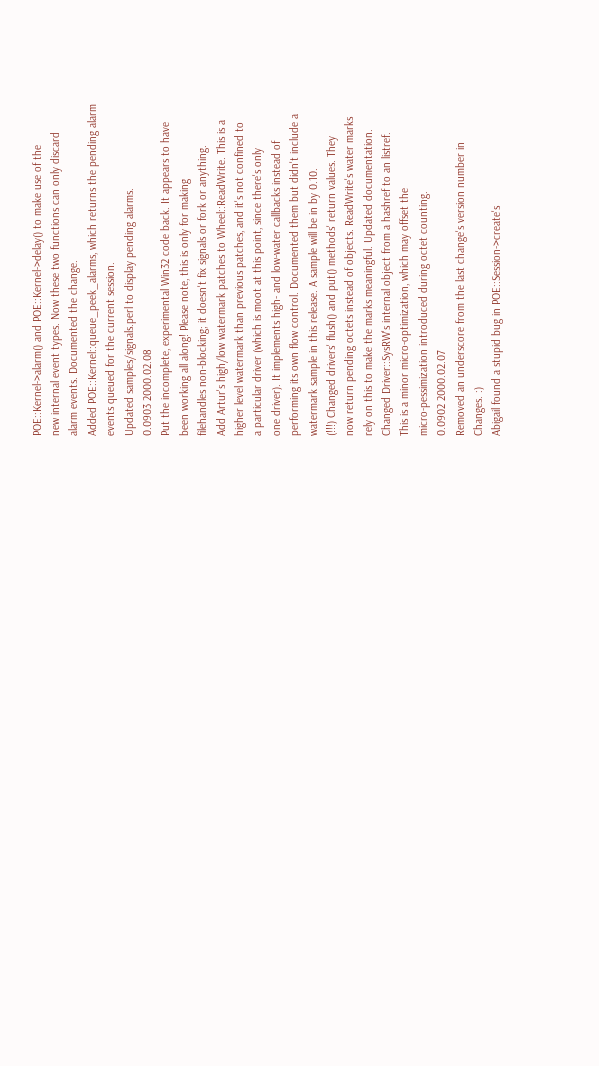POE::Kernel->alarm() and POE::Kernel->delay() to make use of the
new internal event types. Now these two functions can only discard
alarm events. Documented the change.
Added POE::Kernel::queue_peek_alarms, which returns the pending alarm
events queued for the current session.
Updated samples/signals.perl to display pending alarms.
0.0903 2000.02.08
Put the incomplete, experimental Win32 code back. It appears to have
been working all along! Please note, this is only for making
filehandles non-blocking; it doesn't fix signals or fork or anything.
Add Artur's high/low watermark patches to Wheel::ReadWrite. This is a
higher level watermark than previous patches, and it's not confined to
a particular driver (which is moot at this point, since there's only
one driver). It implements high- and low-water callbacks instead of
performing its own flow control. Documented them but didn't include a
watermark sample in this release. A sample will be in by 0.10.
(!!!) Changed drivers' flush() and put() methods' return values. They
now return pending octets instead of objects. ReadWrite's water marks
rely on this to make the marks meaningful. Updated documentation.
Changed Driver::SysRW's internal object from a hashref to an listref.
This is a minor micro-optimization, which may offset the
micro-pessimization introduced during octet counting.
0.0902 2000.02.07
Removed an underscore from the last change's version number in
Changes. :)
Abigail found a stupid bug in POE::Session->create's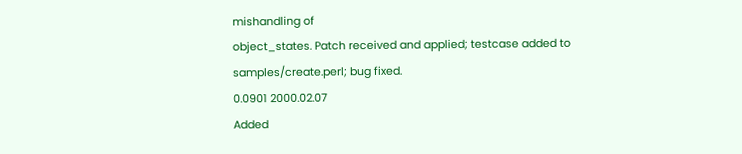mishandling of
object_states. Patch received and applied; testcase added to
samples/create.perl; bug fixed.
0.0901 2000.02.07
Added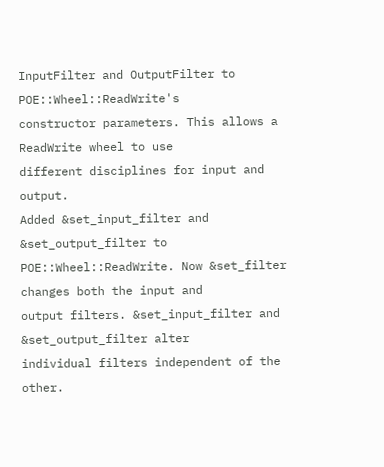InputFilter and OutputFilter to POE::Wheel::ReadWrite's
constructor parameters. This allows a ReadWrite wheel to use
different disciplines for input and output.
Added &set_input_filter and &set_output_filter to
POE::Wheel::ReadWrite. Now &set_filter changes both the input and
output filters. &set_input_filter and &set_output_filter alter
individual filters independent of the other.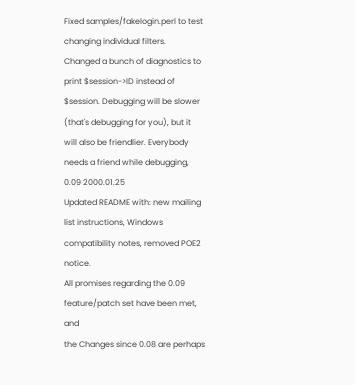Fixed samples/fakelogin.perl to test changing individual filters.
Changed a bunch of diagnostics to print $session->ID instead of
$session. Debugging will be slower (that's debugging for you), but it
will also be friendlier. Everybody needs a friend while debugging,
0.09 2000.01.25
Updated README with: new mailing list instructions, Windows
compatibility notes, removed POE2 notice.
All promises regarding the 0.09 feature/patch set have been met, and
the Changes since 0.08 are perhaps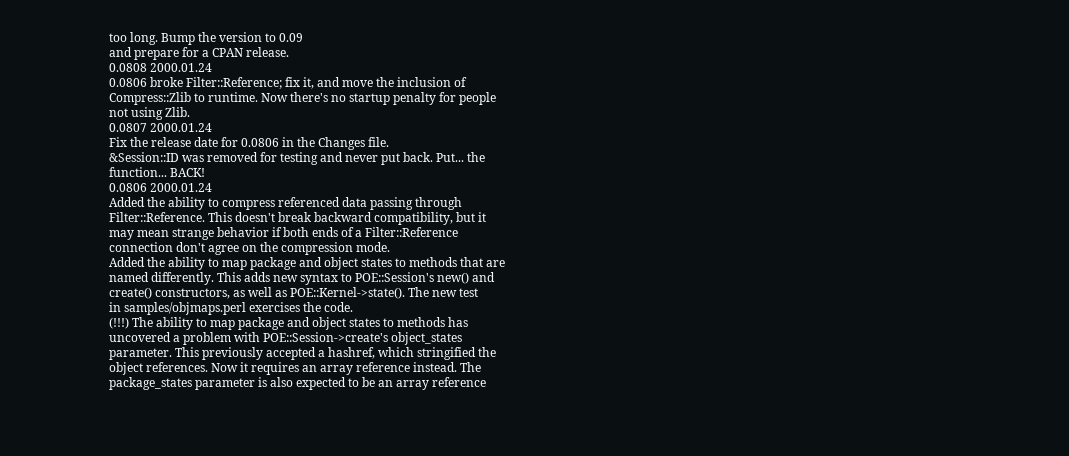too long. Bump the version to 0.09
and prepare for a CPAN release.
0.0808 2000.01.24
0.0806 broke Filter::Reference; fix it, and move the inclusion of
Compress::Zlib to runtime. Now there's no startup penalty for people
not using Zlib.
0.0807 2000.01.24
Fix the release date for 0.0806 in the Changes file.
&Session::ID was removed for testing and never put back. Put... the
function... BACK!
0.0806 2000.01.24
Added the ability to compress referenced data passing through
Filter::Reference. This doesn't break backward compatibility, but it
may mean strange behavior if both ends of a Filter::Reference
connection don't agree on the compression mode.
Added the ability to map package and object states to methods that are
named differently. This adds new syntax to POE::Session's new() and
create() constructors, as well as POE::Kernel->state(). The new test
in samples/objmaps.perl exercises the code.
(!!!) The ability to map package and object states to methods has
uncovered a problem with POE::Session->create's object_states
parameter. This previously accepted a hashref, which stringified the
object references. Now it requires an array reference instead. The
package_states parameter is also expected to be an array reference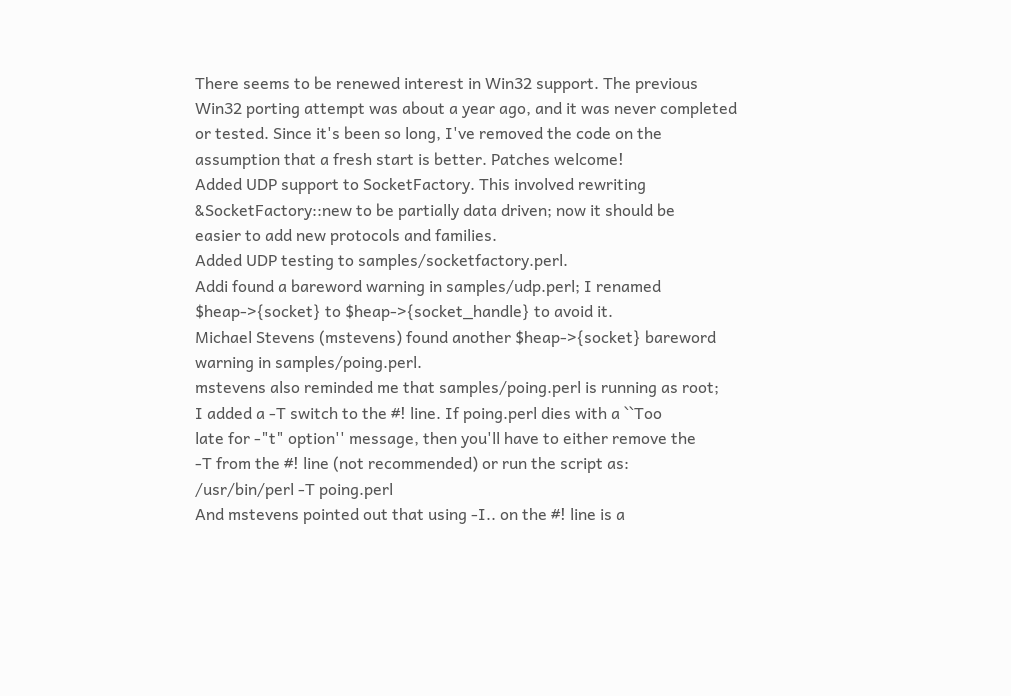There seems to be renewed interest in Win32 support. The previous
Win32 porting attempt was about a year ago, and it was never completed
or tested. Since it's been so long, I've removed the code on the
assumption that a fresh start is better. Patches welcome!
Added UDP support to SocketFactory. This involved rewriting
&SocketFactory::new to be partially data driven; now it should be
easier to add new protocols and families.
Added UDP testing to samples/socketfactory.perl.
Addi found a bareword warning in samples/udp.perl; I renamed
$heap->{socket} to $heap->{socket_handle} to avoid it.
Michael Stevens (mstevens) found another $heap->{socket} bareword
warning in samples/poing.perl.
mstevens also reminded me that samples/poing.perl is running as root;
I added a -T switch to the #! line. If poing.perl dies with a ``Too
late for -"t" option'' message, then you'll have to either remove the
-T from the #! line (not recommended) or run the script as:
/usr/bin/perl -T poing.perl
And mstevens pointed out that using -I.. on the #! line is a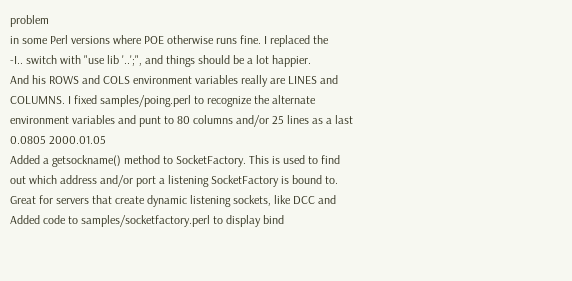problem
in some Perl versions where POE otherwise runs fine. I replaced the
-I.. switch with "use lib '..';", and things should be a lot happier.
And his ROWS and COLS environment variables really are LINES and
COLUMNS. I fixed samples/poing.perl to recognize the alternate
environment variables and punt to 80 columns and/or 25 lines as a last
0.0805 2000.01.05
Added a getsockname() method to SocketFactory. This is used to find
out which address and/or port a listening SocketFactory is bound to.
Great for servers that create dynamic listening sockets, like DCC and
Added code to samples/socketfactory.perl to display bind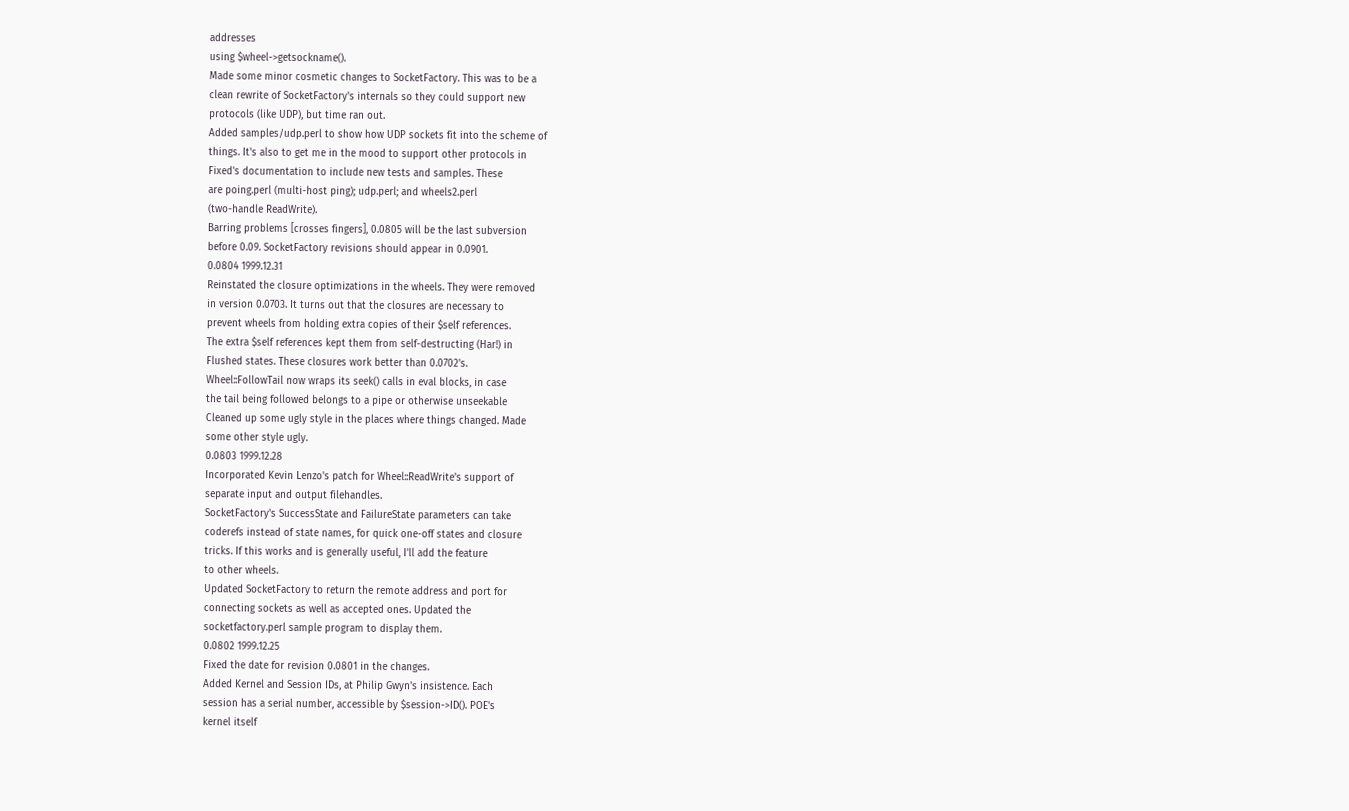addresses
using $wheel->getsockname().
Made some minor cosmetic changes to SocketFactory. This was to be a
clean rewrite of SocketFactory's internals so they could support new
protocols (like UDP), but time ran out.
Added samples/udp.perl to show how UDP sockets fit into the scheme of
things. It's also to get me in the mood to support other protocols in
Fixed's documentation to include new tests and samples. These
are poing.perl (multi-host ping); udp.perl; and wheels2.perl
(two-handle ReadWrite).
Barring problems [crosses fingers], 0.0805 will be the last subversion
before 0.09. SocketFactory revisions should appear in 0.0901.
0.0804 1999.12.31
Reinstated the closure optimizations in the wheels. They were removed
in version 0.0703. It turns out that the closures are necessary to
prevent wheels from holding extra copies of their $self references.
The extra $self references kept them from self-destructing (Har!) in
Flushed states. These closures work better than 0.0702's.
Wheel::FollowTail now wraps its seek() calls in eval blocks, in case
the tail being followed belongs to a pipe or otherwise unseekable
Cleaned up some ugly style in the places where things changed. Made
some other style ugly.
0.0803 1999.12.28
Incorporated Kevin Lenzo's patch for Wheel::ReadWrite's support of
separate input and output filehandles.
SocketFactory's SuccessState and FailureState parameters can take
coderefs instead of state names, for quick one-off states and closure
tricks. If this works and is generally useful, I'll add the feature
to other wheels.
Updated SocketFactory to return the remote address and port for
connecting sockets as well as accepted ones. Updated the
socketfactory.perl sample program to display them.
0.0802 1999.12.25
Fixed the date for revision 0.0801 in the changes.
Added Kernel and Session IDs, at Philip Gwyn's insistence. Each
session has a serial number, accessible by $session->ID(). POE's
kernel itself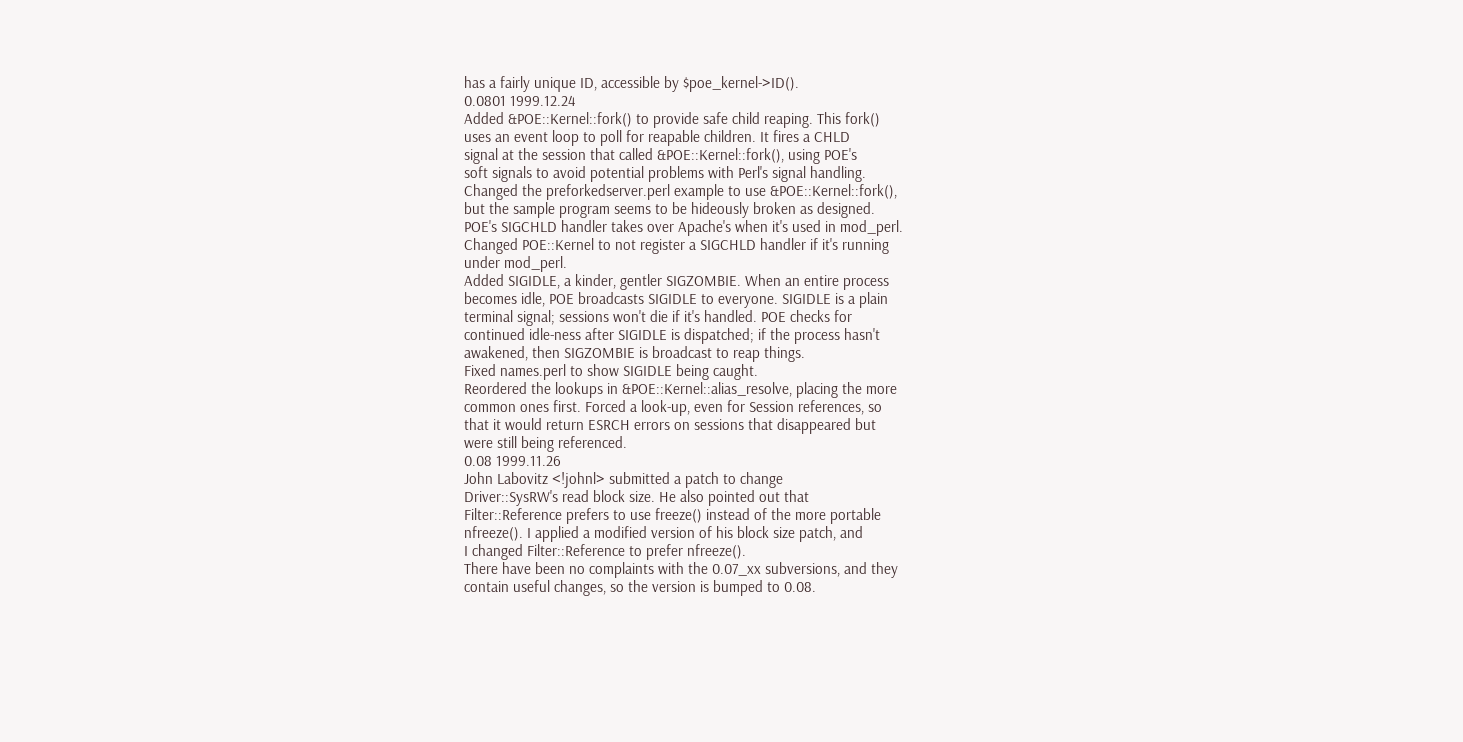has a fairly unique ID, accessible by $poe_kernel->ID().
0.0801 1999.12.24
Added &POE::Kernel::fork() to provide safe child reaping. This fork()
uses an event loop to poll for reapable children. It fires a CHLD
signal at the session that called &POE::Kernel::fork(), using POE's
soft signals to avoid potential problems with Perl's signal handling.
Changed the preforkedserver.perl example to use &POE::Kernel::fork(),
but the sample program seems to be hideously broken as designed.
POE's SIGCHLD handler takes over Apache's when it's used in mod_perl.
Changed POE::Kernel to not register a SIGCHLD handler if it's running
under mod_perl.
Added SIGIDLE, a kinder, gentler SIGZOMBIE. When an entire process
becomes idle, POE broadcasts SIGIDLE to everyone. SIGIDLE is a plain
terminal signal; sessions won't die if it's handled. POE checks for
continued idle-ness after SIGIDLE is dispatched; if the process hasn't
awakened, then SIGZOMBIE is broadcast to reap things.
Fixed names.perl to show SIGIDLE being caught.
Reordered the lookups in &POE::Kernel::alias_resolve, placing the more
common ones first. Forced a look-up, even for Session references, so
that it would return ESRCH errors on sessions that disappeared but
were still being referenced.
0.08 1999.11.26
John Labovitz <!johnl> submitted a patch to change
Driver::SysRW's read block size. He also pointed out that
Filter::Reference prefers to use freeze() instead of the more portable
nfreeze(). I applied a modified version of his block size patch, and
I changed Filter::Reference to prefer nfreeze().
There have been no complaints with the 0.07_xx subversions, and they
contain useful changes, so the version is bumped to 0.08.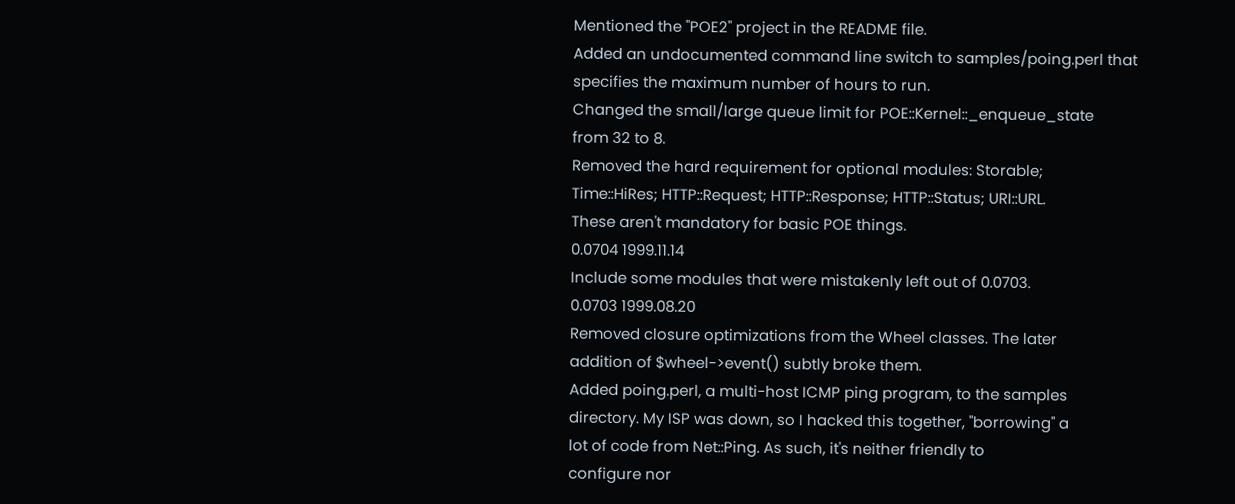Mentioned the "POE2" project in the README file.
Added an undocumented command line switch to samples/poing.perl that
specifies the maximum number of hours to run.
Changed the small/large queue limit for POE::Kernel::_enqueue_state
from 32 to 8.
Removed the hard requirement for optional modules: Storable;
Time::HiRes; HTTP::Request; HTTP::Response; HTTP::Status; URI::URL.
These aren't mandatory for basic POE things.
0.0704 1999.11.14
Include some modules that were mistakenly left out of 0.0703.
0.0703 1999.08.20
Removed closure optimizations from the Wheel classes. The later
addition of $wheel->event() subtly broke them.
Added poing.perl, a multi-host ICMP ping program, to the samples
directory. My ISP was down, so I hacked this together, "borrowing" a
lot of code from Net::Ping. As such, it's neither friendly to
configure nor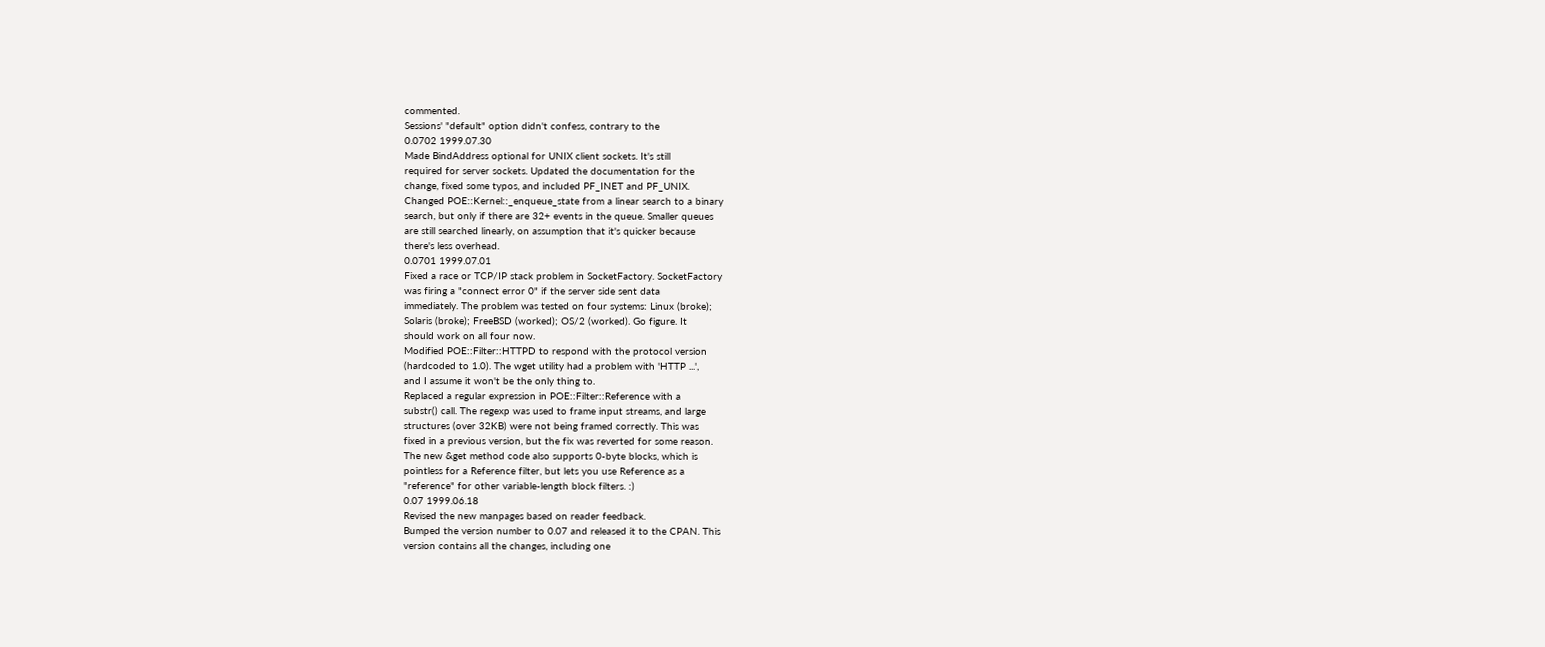commented.
Sessions' "default" option didn't confess, contrary to the
0.0702 1999.07.30
Made BindAddress optional for UNIX client sockets. It's still
required for server sockets. Updated the documentation for the
change, fixed some typos, and included PF_INET and PF_UNIX.
Changed POE::Kernel::_enqueue_state from a linear search to a binary
search, but only if there are 32+ events in the queue. Smaller queues
are still searched linearly, on assumption that it's quicker because
there's less overhead.
0.0701 1999.07.01
Fixed a race or TCP/IP stack problem in SocketFactory. SocketFactory
was firing a "connect error 0" if the server side sent data
immediately. The problem was tested on four systems: Linux (broke);
Solaris (broke); FreeBSD (worked); OS/2 (worked). Go figure. It
should work on all four now.
Modified POE::Filter::HTTPD to respond with the protocol version
(hardcoded to 1.0). The wget utility had a problem with 'HTTP ...',
and I assume it won't be the only thing to.
Replaced a regular expression in POE::Filter::Reference with a
substr() call. The regexp was used to frame input streams, and large
structures (over 32KB) were not being framed correctly. This was
fixed in a previous version, but the fix was reverted for some reason.
The new &get method code also supports 0-byte blocks, which is
pointless for a Reference filter, but lets you use Reference as a
"reference" for other variable-length block filters. :)
0.07 1999.06.18
Revised the new manpages based on reader feedback.
Bumped the version number to 0.07 and released it to the CPAN. This
version contains all the changes, including one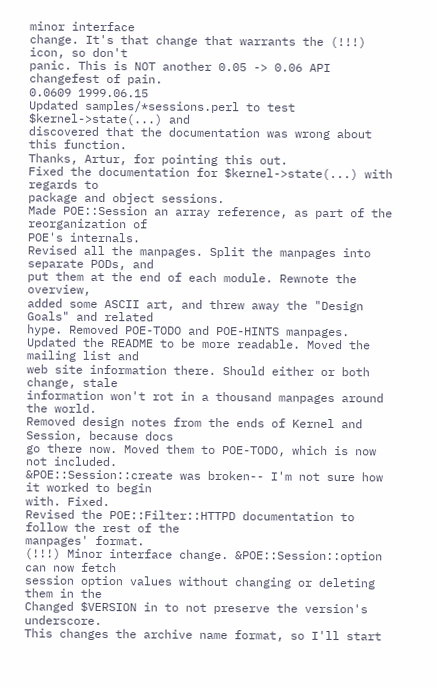minor interface
change. It's that change that warrants the (!!!) icon, so don't
panic. This is NOT another 0.05 -> 0.06 API changefest of pain.
0.0609 1999.06.15
Updated samples/*sessions.perl to test $kernel->state(...) and
discovered that the documentation was wrong about this function.
Thanks, Artur, for pointing this out.
Fixed the documentation for $kernel->state(...) with regards to
package and object sessions.
Made POE::Session an array reference, as part of the reorganization of
POE's internals.
Revised all the manpages. Split the manpages into separate PODs, and
put them at the end of each module. Rewnote the overview,
added some ASCII art, and threw away the "Design Goals" and related
hype. Removed POE-TODO and POE-HINTS manpages.
Updated the README to be more readable. Moved the mailing list and
web site information there. Should either or both change, stale
information won't rot in a thousand manpages around the world.
Removed design notes from the ends of Kernel and Session, because docs
go there now. Moved them to POE-TODO, which is now not included.
&POE::Session::create was broken-- I'm not sure how it worked to begin
with. Fixed.
Revised the POE::Filter::HTTPD documentation to follow the rest of the
manpages' format.
(!!!) Minor interface change. &POE::Session::option can now fetch
session option values without changing or deleting them in the
Changed $VERSION in to not preserve the version's underscore.
This changes the archive name format, so I'll start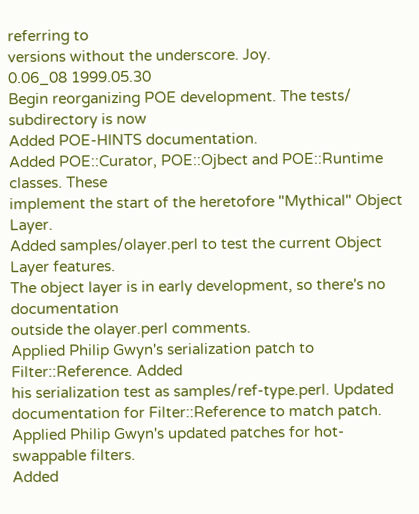referring to
versions without the underscore. Joy.
0.06_08 1999.05.30
Begin reorganizing POE development. The tests/ subdirectory is now
Added POE-HINTS documentation.
Added POE::Curator, POE::Ojbect and POE::Runtime classes. These
implement the start of the heretofore "Mythical" Object Layer.
Added samples/olayer.perl to test the current Object Layer features.
The object layer is in early development, so there's no documentation
outside the olayer.perl comments.
Applied Philip Gwyn's serialization patch to Filter::Reference. Added
his serialization test as samples/ref-type.perl. Updated
documentation for Filter::Reference to match patch.
Applied Philip Gwyn's updated patches for hot-swappable filters.
Added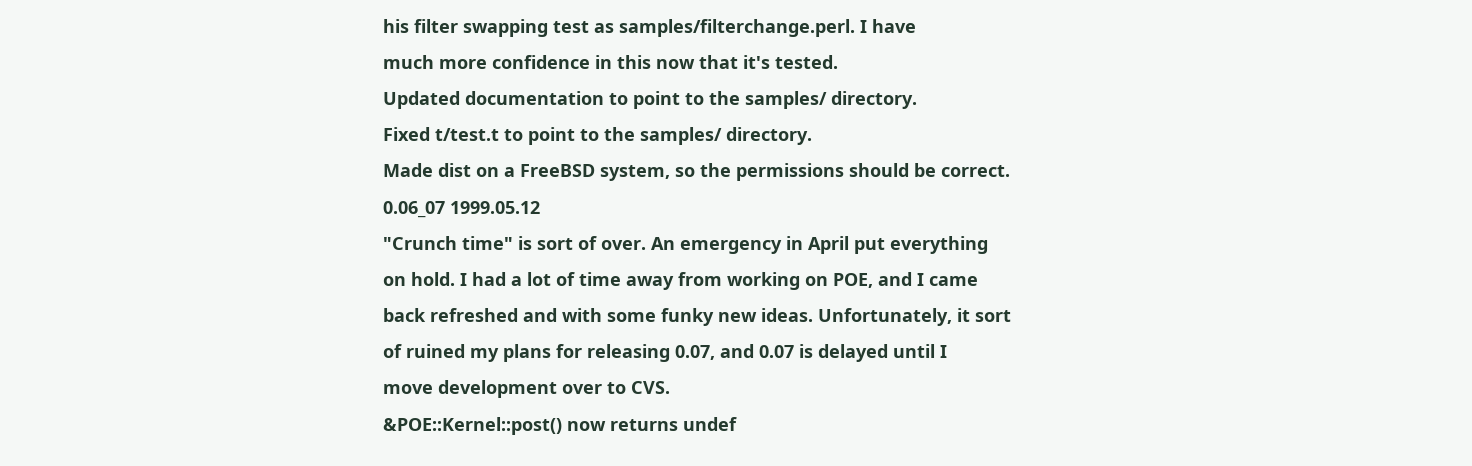his filter swapping test as samples/filterchange.perl. I have
much more confidence in this now that it's tested.
Updated documentation to point to the samples/ directory.
Fixed t/test.t to point to the samples/ directory.
Made dist on a FreeBSD system, so the permissions should be correct.
0.06_07 1999.05.12
"Crunch time" is sort of over. An emergency in April put everything
on hold. I had a lot of time away from working on POE, and I came
back refreshed and with some funky new ideas. Unfortunately, it sort
of ruined my plans for releasing 0.07, and 0.07 is delayed until I
move development over to CVS.
&POE::Kernel::post() now returns undef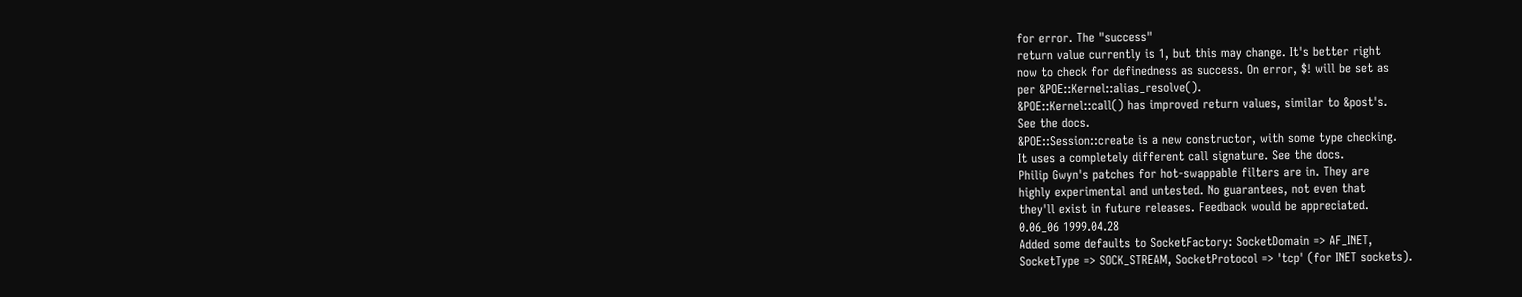for error. The "success"
return value currently is 1, but this may change. It's better right
now to check for definedness as success. On error, $! will be set as
per &POE::Kernel::alias_resolve().
&POE::Kernel::call() has improved return values, similar to &post's.
See the docs.
&POE::Session::create is a new constructor, with some type checking.
It uses a completely different call signature. See the docs.
Philip Gwyn's patches for hot-swappable filters are in. They are
highly experimental and untested. No guarantees, not even that
they'll exist in future releases. Feedback would be appreciated.
0.06_06 1999.04.28
Added some defaults to SocketFactory: SocketDomain => AF_INET,
SocketType => SOCK_STREAM, SocketProtocol => 'tcp' (for INET sockets).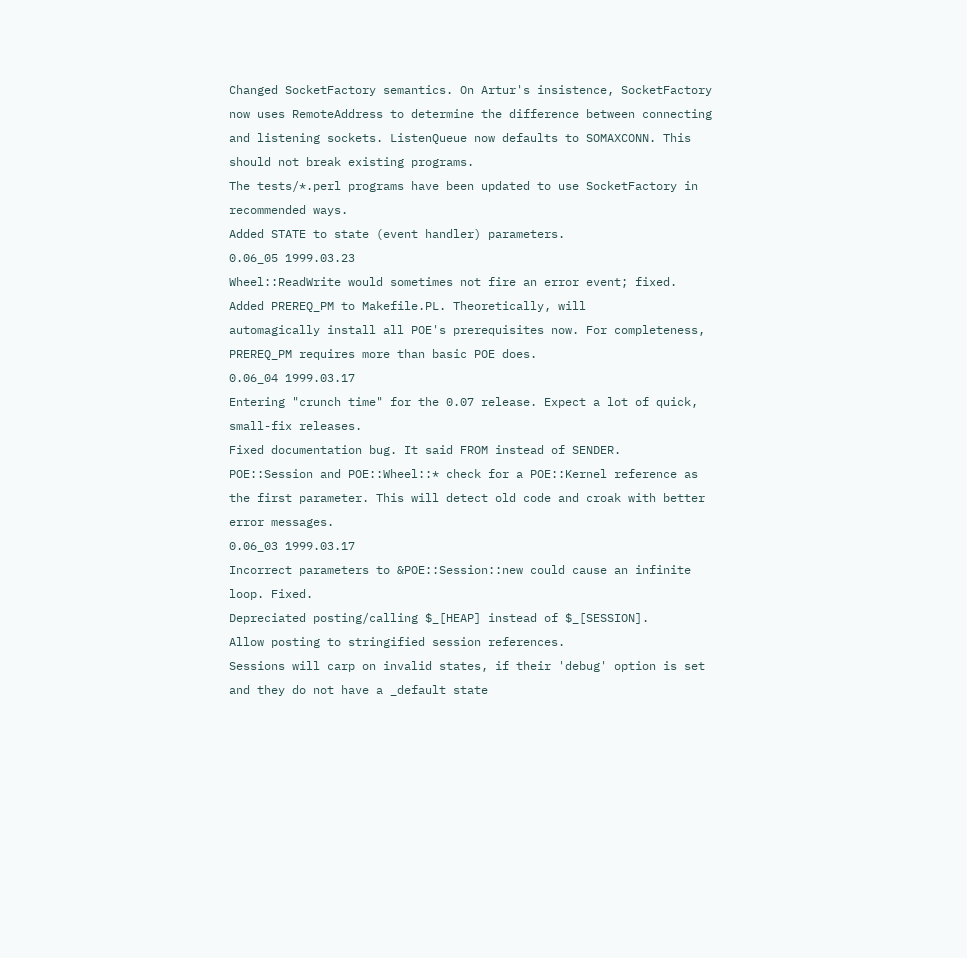Changed SocketFactory semantics. On Artur's insistence, SocketFactory
now uses RemoteAddress to determine the difference between connecting
and listening sockets. ListenQueue now defaults to SOMAXCONN. This
should not break existing programs.
The tests/*.perl programs have been updated to use SocketFactory in
recommended ways.
Added STATE to state (event handler) parameters.
0.06_05 1999.03.23
Wheel::ReadWrite would sometimes not fire an error event; fixed.
Added PREREQ_PM to Makefile.PL. Theoretically, will
automagically install all POE's prerequisites now. For completeness,
PREREQ_PM requires more than basic POE does.
0.06_04 1999.03.17
Entering "crunch time" for the 0.07 release. Expect a lot of quick,
small-fix releases.
Fixed documentation bug. It said FROM instead of SENDER.
POE::Session and POE::Wheel::* check for a POE::Kernel reference as
the first parameter. This will detect old code and croak with better
error messages.
0.06_03 1999.03.17
Incorrect parameters to &POE::Session::new could cause an infinite
loop. Fixed.
Depreciated posting/calling $_[HEAP] instead of $_[SESSION].
Allow posting to stringified session references.
Sessions will carp on invalid states, if their 'debug' option is set
and they do not have a _default state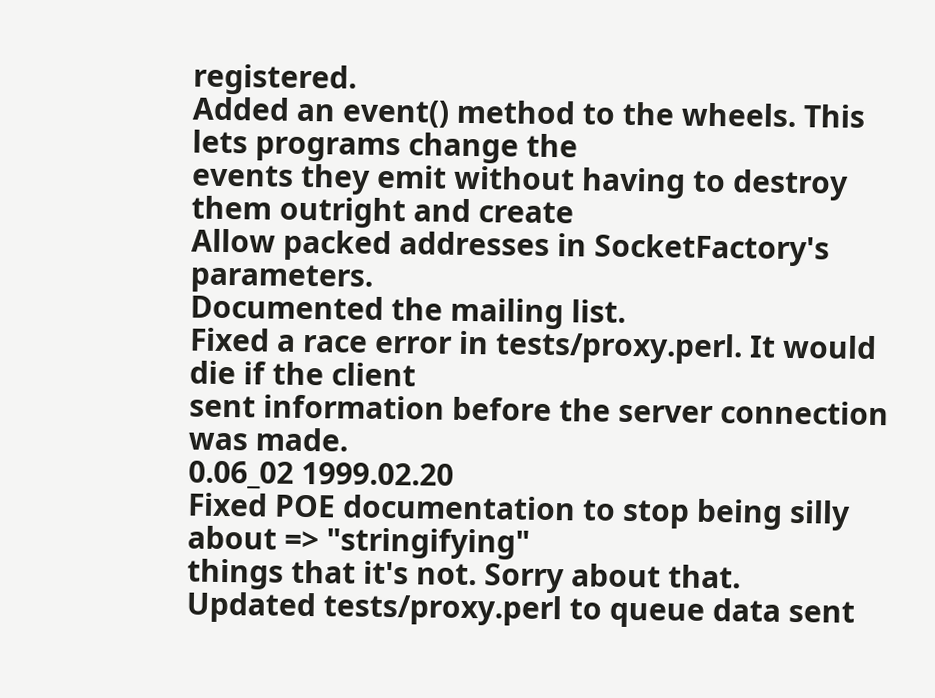registered.
Added an event() method to the wheels. This lets programs change the
events they emit without having to destroy them outright and create
Allow packed addresses in SocketFactory's parameters.
Documented the mailing list.
Fixed a race error in tests/proxy.perl. It would die if the client
sent information before the server connection was made.
0.06_02 1999.02.20
Fixed POE documentation to stop being silly about => "stringifying"
things that it's not. Sorry about that.
Updated tests/proxy.perl to queue data sent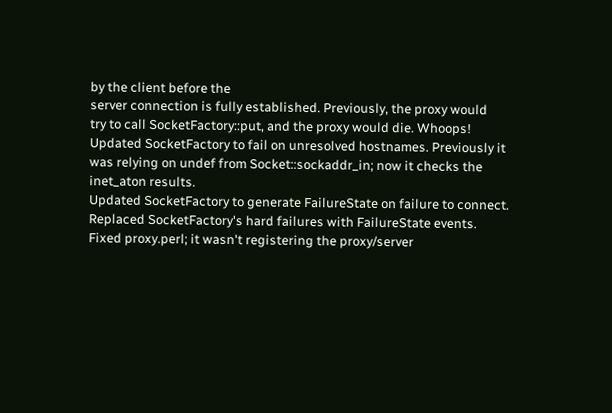by the client before the
server connection is fully established. Previously, the proxy would
try to call SocketFactory::put, and the proxy would die. Whoops!
Updated SocketFactory to fail on unresolved hostnames. Previously it
was relying on undef from Socket::sockaddr_in; now it checks the
inet_aton results.
Updated SocketFactory to generate FailureState on failure to connect.
Replaced SocketFactory's hard failures with FailureState events.
Fixed proxy.perl; it wasn't registering the proxy/server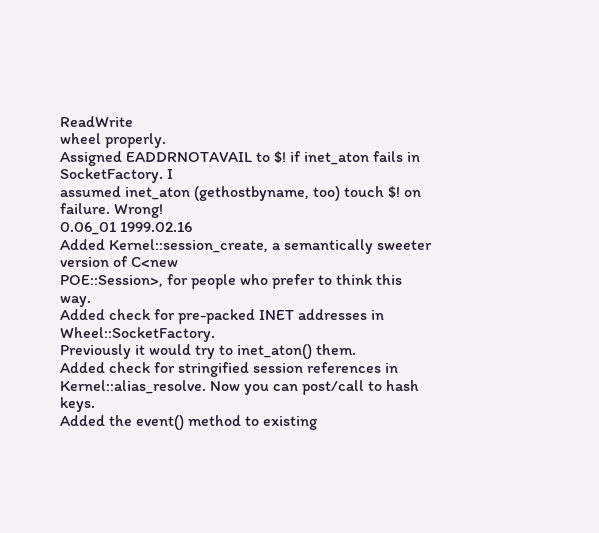ReadWrite
wheel properly.
Assigned EADDRNOTAVAIL to $! if inet_aton fails in SocketFactory. I
assumed inet_aton (gethostbyname, too) touch $! on failure. Wrong!
0.06_01 1999.02.16
Added Kernel::session_create, a semantically sweeter version of C<new
POE::Session>, for people who prefer to think this way.
Added check for pre-packed INET addresses in Wheel::SocketFactory.
Previously it would try to inet_aton() them.
Added check for stringified session references in
Kernel::alias_resolve. Now you can post/call to hash keys.
Added the event() method to existing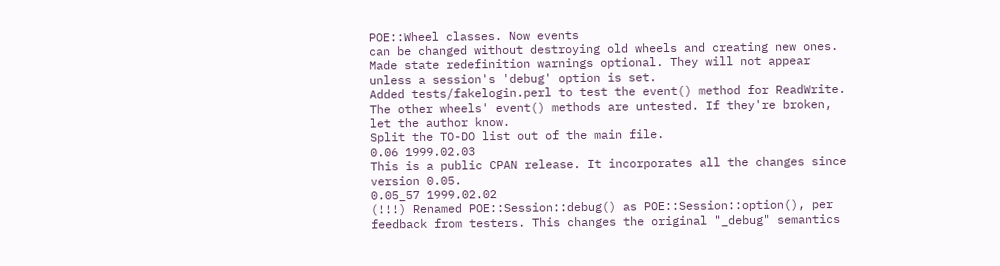POE::Wheel classes. Now events
can be changed without destroying old wheels and creating new ones.
Made state redefinition warnings optional. They will not appear
unless a session's 'debug' option is set.
Added tests/fakelogin.perl to test the event() method for ReadWrite.
The other wheels' event() methods are untested. If they're broken,
let the author know.
Split the TO-DO list out of the main file.
0.06 1999.02.03
This is a public CPAN release. It incorporates all the changes since
version 0.05.
0.05_57 1999.02.02
(!!!) Renamed POE::Session::debug() as POE::Session::option(), per
feedback from testers. This changes the original "_debug" semantics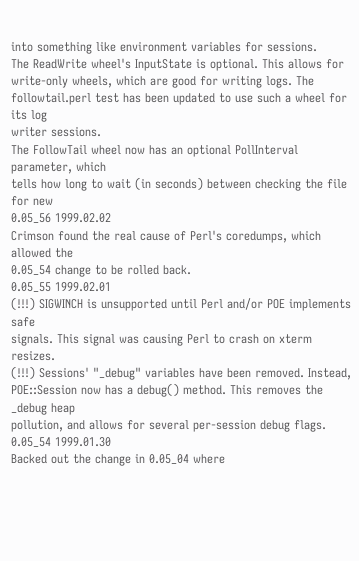into something like environment variables for sessions.
The ReadWrite wheel's InputState is optional. This allows for
write-only wheels, which are good for writing logs. The
followtail.perl test has been updated to use such a wheel for its log
writer sessions.
The FollowTail wheel now has an optional PollInterval parameter, which
tells how long to wait (in seconds) between checking the file for new
0.05_56 1999.02.02
Crimson found the real cause of Perl's coredumps, which allowed the
0.05_54 change to be rolled back.
0.05_55 1999.02.01
(!!!) SIGWINCH is unsupported until Perl and/or POE implements safe
signals. This signal was causing Perl to crash on xterm resizes.
(!!!) Sessions' "_debug" variables have been removed. Instead,
POE::Session now has a debug() method. This removes the _debug heap
pollution, and allows for several per-session debug flags.
0.05_54 1999.01.30
Backed out the change in 0.05_04 where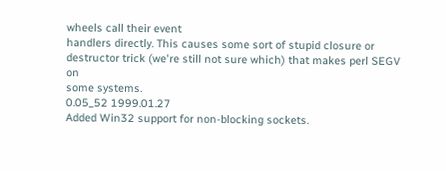wheels call their event
handlers directly. This causes some sort of stupid closure or
destructor trick (we're still not sure which) that makes perl SEGV on
some systems.
0.05_52 1999.01.27
Added Win32 support for non-blocking sockets.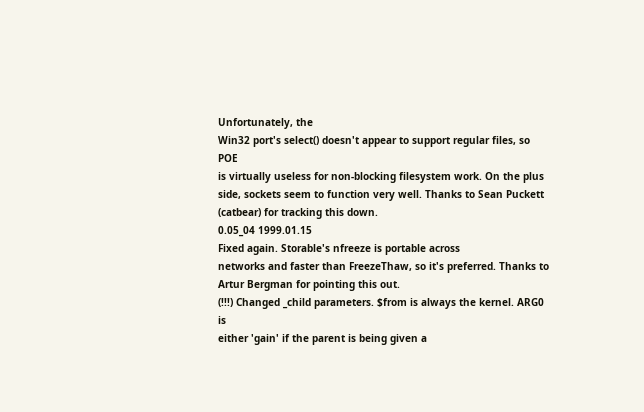Unfortunately, the
Win32 port's select() doesn't appear to support regular files, so POE
is virtually useless for non-blocking filesystem work. On the plus
side, sockets seem to function very well. Thanks to Sean Puckett
(catbear) for tracking this down.
0.05_04 1999.01.15
Fixed again. Storable's nfreeze is portable across
networks and faster than FreezeThaw, so it's preferred. Thanks to
Artur Bergman for pointing this out.
(!!!) Changed _child parameters. $from is always the kernel. ARG0 is
either 'gain' if the parent is being given a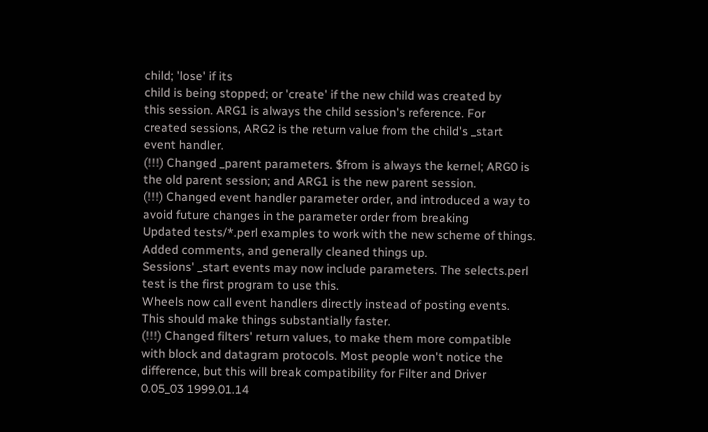child; 'lose' if its
child is being stopped; or 'create' if the new child was created by
this session. ARG1 is always the child session's reference. For
created sessions, ARG2 is the return value from the child's _start
event handler.
(!!!) Changed _parent parameters. $from is always the kernel; ARG0 is
the old parent session; and ARG1 is the new parent session.
(!!!) Changed event handler parameter order, and introduced a way to
avoid future changes in the parameter order from breaking
Updated tests/*.perl examples to work with the new scheme of things.
Added comments, and generally cleaned things up.
Sessions' _start events may now include parameters. The selects.perl
test is the first program to use this.
Wheels now call event handlers directly instead of posting events.
This should make things substantially faster.
(!!!) Changed filters' return values, to make them more compatible
with block and datagram protocols. Most people won't notice the
difference, but this will break compatibility for Filter and Driver
0.05_03 1999.01.14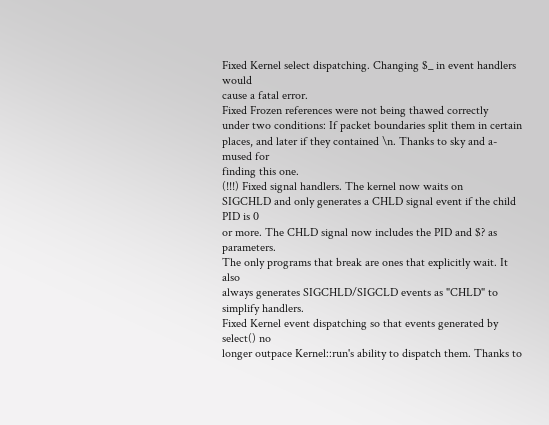Fixed Kernel select dispatching. Changing $_ in event handlers would
cause a fatal error.
Fixed Frozen references were not being thawed correctly
under two conditions: If packet boundaries split them in certain
places, and later if they contained \n. Thanks to sky and a-mused for
finding this one.
(!!!) Fixed signal handlers. The kernel now waits on
SIGCHLD and only generates a CHLD signal event if the child PID is 0
or more. The CHLD signal now includes the PID and $? as parameters.
The only programs that break are ones that explicitly wait. It also
always generates SIGCHLD/SIGCLD events as "CHLD" to simplify handlers.
Fixed Kernel event dispatching so that events generated by select() no
longer outpace Kernel::run's ability to dispatch them. Thanks to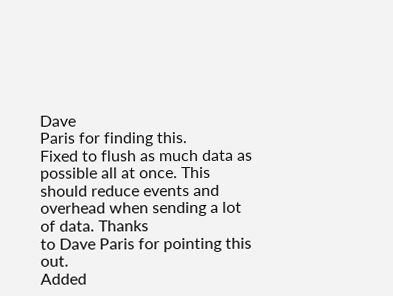Dave
Paris for finding this.
Fixed to flush as much data as possible all at once. This
should reduce events and overhead when sending a lot of data. Thanks
to Dave Paris for pointing this out.
Added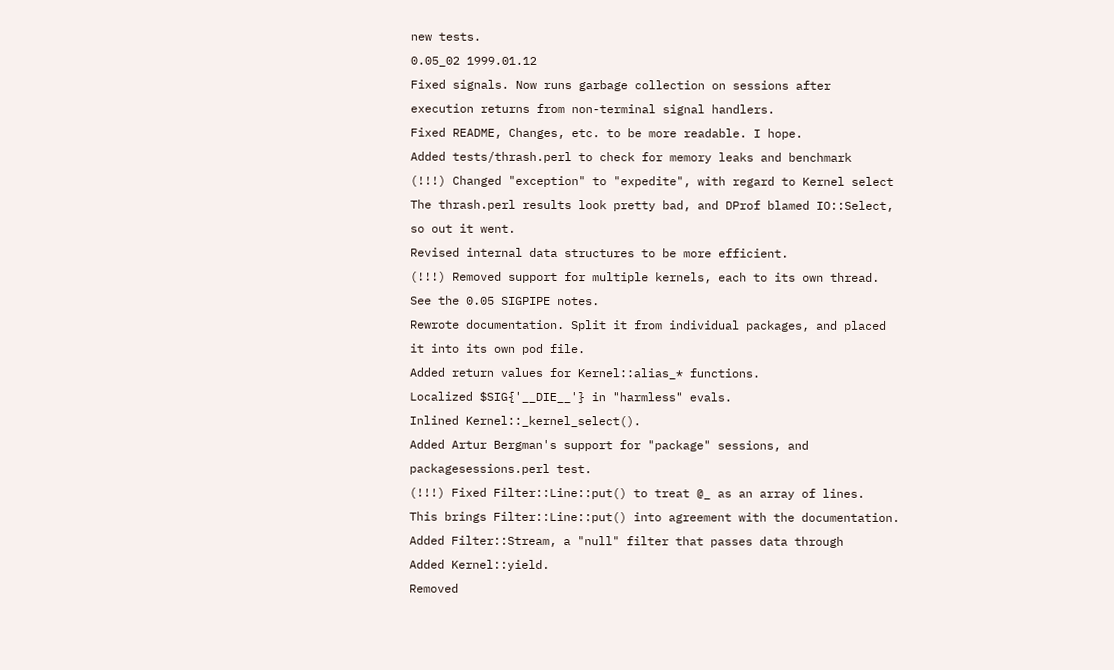new tests.
0.05_02 1999.01.12
Fixed signals. Now runs garbage collection on sessions after
execution returns from non-terminal signal handlers.
Fixed README, Changes, etc. to be more readable. I hope.
Added tests/thrash.perl to check for memory leaks and benchmark
(!!!) Changed "exception" to "expedite", with regard to Kernel select
The thrash.perl results look pretty bad, and DProf blamed IO::Select,
so out it went.
Revised internal data structures to be more efficient.
(!!!) Removed support for multiple kernels, each to its own thread.
See the 0.05 SIGPIPE notes.
Rewrote documentation. Split it from individual packages, and placed
it into its own pod file.
Added return values for Kernel::alias_* functions.
Localized $SIG{'__DIE__'} in "harmless" evals.
Inlined Kernel::_kernel_select().
Added Artur Bergman's support for "package" sessions, and
packagesessions.perl test.
(!!!) Fixed Filter::Line::put() to treat @_ as an array of lines.
This brings Filter::Line::put() into agreement with the documentation.
Added Filter::Stream, a "null" filter that passes data through
Added Kernel::yield.
Removed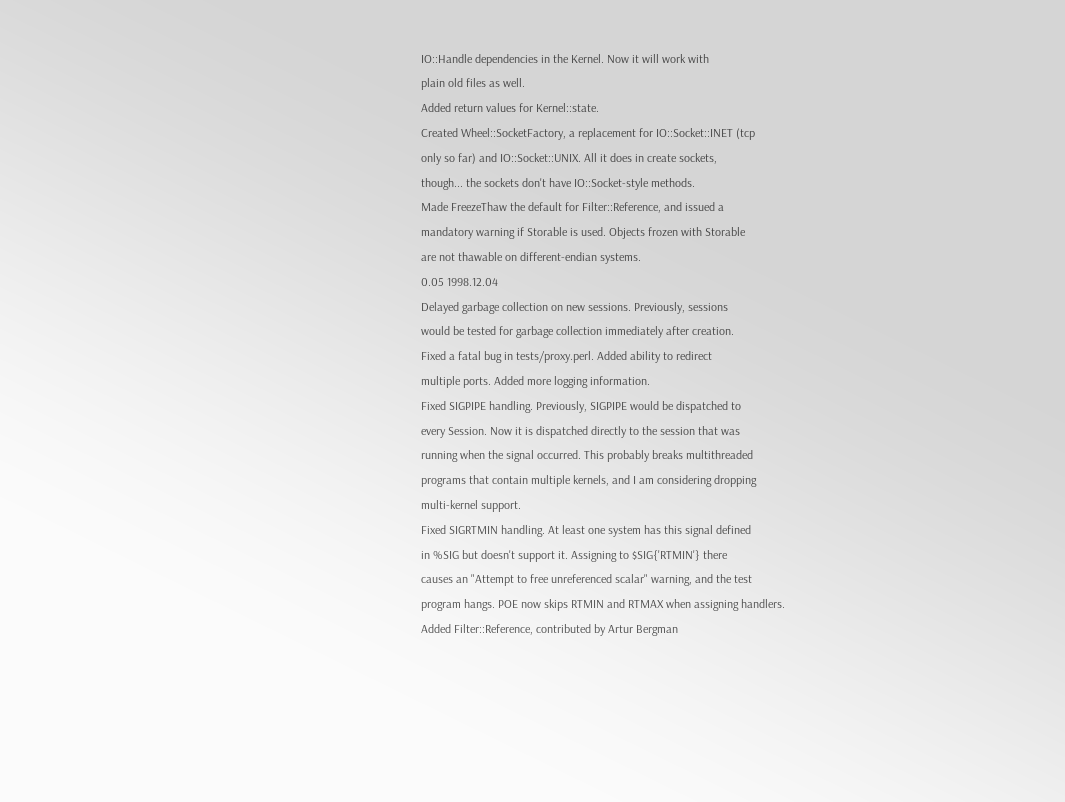IO::Handle dependencies in the Kernel. Now it will work with
plain old files as well.
Added return values for Kernel::state.
Created Wheel::SocketFactory, a replacement for IO::Socket::INET (tcp
only so far) and IO::Socket::UNIX. All it does in create sockets,
though... the sockets don't have IO::Socket-style methods.
Made FreezeThaw the default for Filter::Reference, and issued a
mandatory warning if Storable is used. Objects frozen with Storable
are not thawable on different-endian systems.
0.05 1998.12.04
Delayed garbage collection on new sessions. Previously, sessions
would be tested for garbage collection immediately after creation.
Fixed a fatal bug in tests/proxy.perl. Added ability to redirect
multiple ports. Added more logging information.
Fixed SIGPIPE handling. Previously, SIGPIPE would be dispatched to
every Session. Now it is dispatched directly to the session that was
running when the signal occurred. This probably breaks multithreaded
programs that contain multiple kernels, and I am considering dropping
multi-kernel support.
Fixed SIGRTMIN handling. At least one system has this signal defined
in %SIG but doesn't support it. Assigning to $SIG{'RTMIN'} there
causes an "Attempt to free unreferenced scalar" warning, and the test
program hangs. POE now skips RTMIN and RTMAX when assigning handlers.
Added Filter::Reference, contributed by Artur Bergman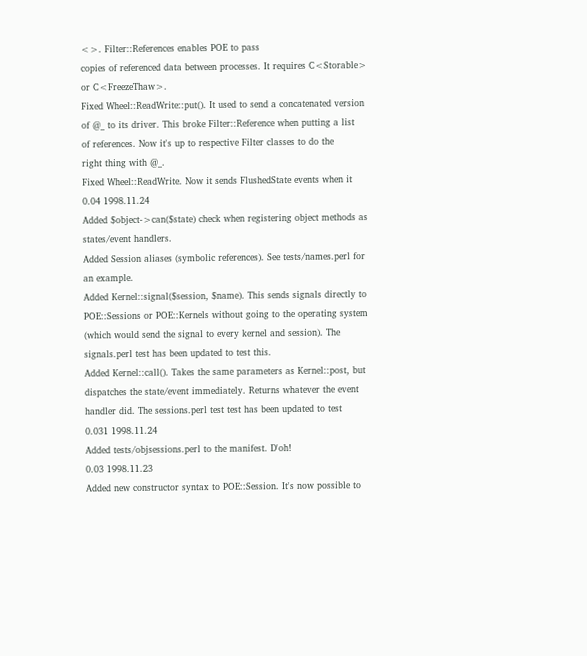<>. Filter::References enables POE to pass
copies of referenced data between processes. It requires C<Storable>
or C<FreezeThaw>.
Fixed Wheel::ReadWrite::put(). It used to send a concatenated version
of @_ to its driver. This broke Filter::Reference when putting a list
of references. Now it's up to respective Filter classes to do the
right thing with @_.
Fixed Wheel::ReadWrite. Now it sends FlushedState events when it
0.04 1998.11.24
Added $object->can($state) check when registering object methods as
states/event handlers.
Added Session aliases (symbolic references). See tests/names.perl for
an example.
Added Kernel::signal($session, $name). This sends signals directly to
POE::Sessions or POE::Kernels without going to the operating system
(which would send the signal to every kernel and session). The
signals.perl test has been updated to test this.
Added Kernel::call(). Takes the same parameters as Kernel::post, but
dispatches the state/event immediately. Returns whatever the event
handler did. The sessions.perl test test has been updated to test
0.031 1998.11.24
Added tests/objsessions.perl to the manifest. D'oh!
0.03 1998.11.23
Added new constructor syntax to POE::Session. It's now possible to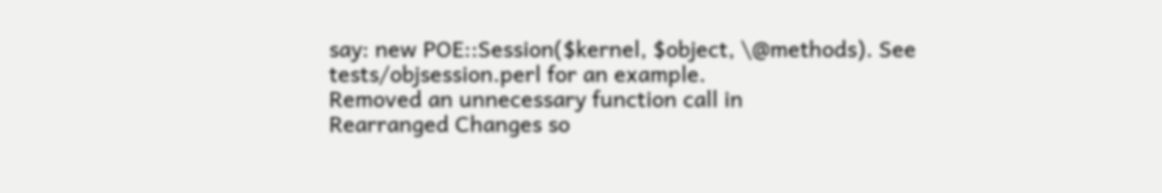say: new POE::Session($kernel, $object, \@methods). See
tests/objsession.perl for an example.
Removed an unnecessary function call in
Rearranged Changes so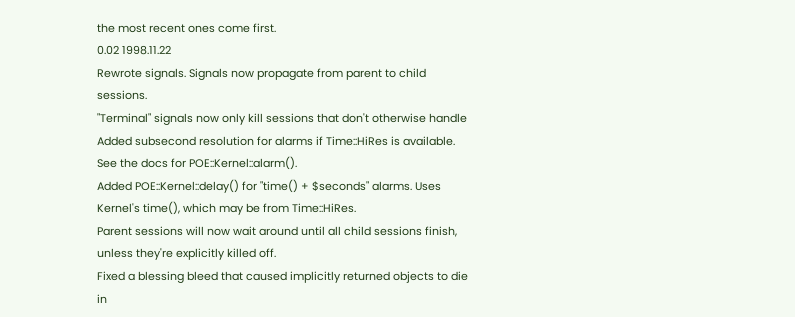the most recent ones come first.
0.02 1998.11.22
Rewrote signals. Signals now propagate from parent to child sessions.
"Terminal" signals now only kill sessions that don't otherwise handle
Added subsecond resolution for alarms if Time::HiRes is available.
See the docs for POE::Kernel::alarm().
Added POE::Kernel::delay() for "time() + $seconds" alarms. Uses
Kernel's time(), which may be from Time::HiRes.
Parent sessions will now wait around until all child sessions finish,
unless they're explicitly killed off.
Fixed a blessing bleed that caused implicitly returned objects to die
in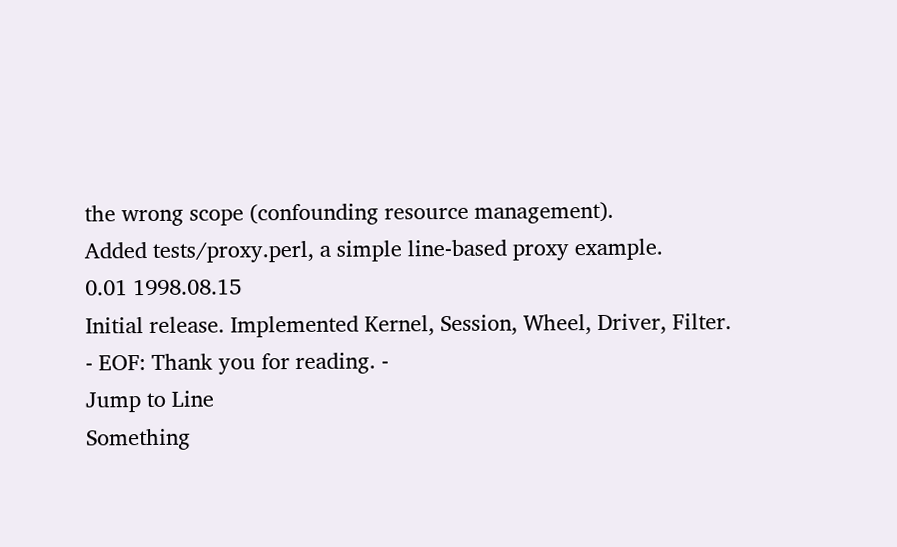the wrong scope (confounding resource management).
Added tests/proxy.perl, a simple line-based proxy example.
0.01 1998.08.15
Initial release. Implemented Kernel, Session, Wheel, Driver, Filter.
- EOF: Thank you for reading. -
Jump to Line
Something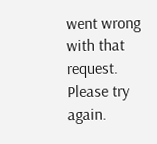went wrong with that request. Please try again.